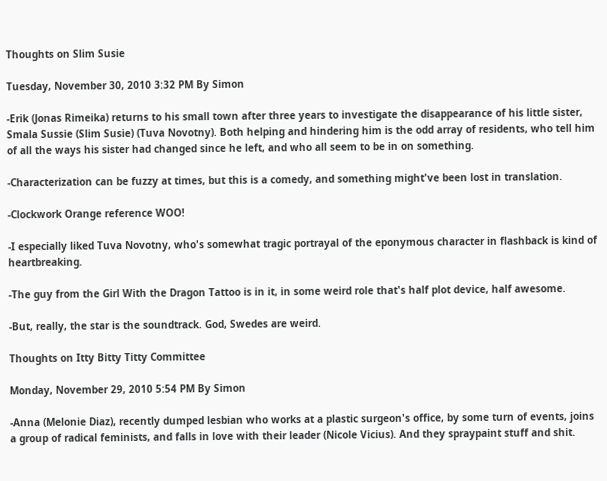Thoughts on Slim Susie

Tuesday, November 30, 2010 3:32 PM By Simon

-Erik (Jonas Rimeika) returns to his small town after three years to investigate the disappearance of his little sister, Smala Sussie (Slim Susie) (Tuva Novotny). Both helping and hindering him is the odd array of residents, who tell him of all the ways his sister had changed since he left, and who all seem to be in on something.

-Characterization can be fuzzy at times, but this is a comedy, and something might've been lost in translation.

-Clockwork Orange reference WOO!

-I especially liked Tuva Novotny, who's somewhat tragic portrayal of the eponymous character in flashback is kind of heartbreaking.

-The guy from the Girl With the Dragon Tattoo is in it, in some weird role that's half plot device, half awesome.

-But, really, the star is the soundtrack. God, Swedes are weird.

Thoughts on Itty Bitty Titty Committee

Monday, November 29, 2010 5:54 PM By Simon

-Anna (Melonie Diaz), recently dumped lesbian who works at a plastic surgeon's office, by some turn of events, joins a group of radical feminists, and falls in love with their leader (Nicole Vicius). And they spraypaint stuff and shit.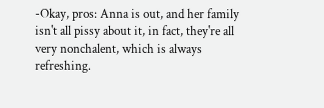-Okay, pros: Anna is out, and her family isn't all pissy about it, in fact, they're all very nonchalent, which is always refreshing.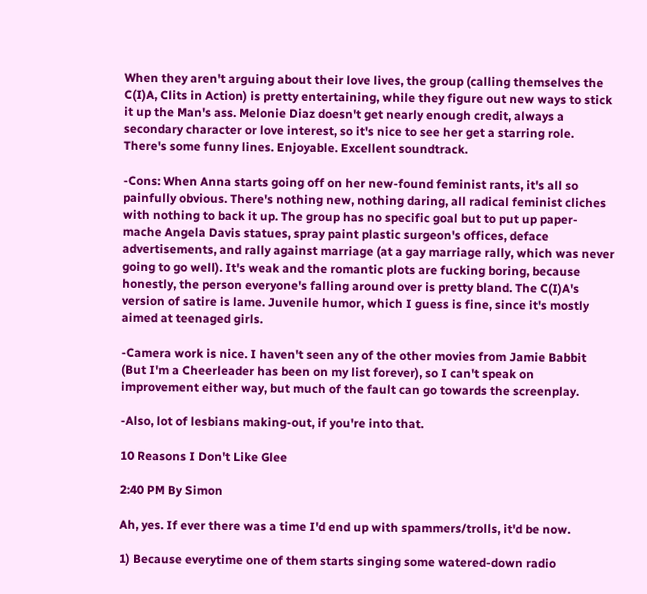When they aren't arguing about their love lives, the group (calling themselves the C(I)A, Clits in Action) is pretty entertaining, while they figure out new ways to stick it up the Man's ass. Melonie Diaz doesn't get nearly enough credit, always a secondary character or love interest, so it's nice to see her get a starring role. There's some funny lines. Enjoyable. Excellent soundtrack.

-Cons: When Anna starts going off on her new-found feminist rants, it's all so painfully obvious. There's nothing new, nothing daring, all radical feminist cliches with nothing to back it up. The group has no specific goal but to put up paper-mache Angela Davis statues, spray paint plastic surgeon's offices, deface advertisements, and rally against marriage (at a gay marriage rally, which was never going to go well). It's weak and the romantic plots are fucking boring, because honestly, the person everyone's falling around over is pretty bland. The C(I)A's version of satire is lame. Juvenile humor, which I guess is fine, since it's mostly aimed at teenaged girls.

-Camera work is nice. I haven't seen any of the other movies from Jamie Babbit (But I'm a Cheerleader has been on my list forever), so I can't speak on improvement either way, but much of the fault can go towards the screenplay.

-Also, lot of lesbians making-out, if you're into that.

10 Reasons I Don't Like Glee

2:40 PM By Simon

Ah, yes. If ever there was a time I'd end up with spammers/trolls, it'd be now.

1) Because everytime one of them starts singing some watered-down radio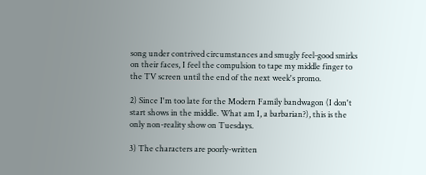song under contrived circumstances and smugly feel-good smirks on their faces, I feel the compulsion to tape my middle finger to the TV screen until the end of the next week's promo.

2) Since I'm too late for the Modern Family bandwagon (I don't start shows in the middle. What am I, a barbarian?), this is the only non-reality show on Tuesdays.

3) The characters are poorly-written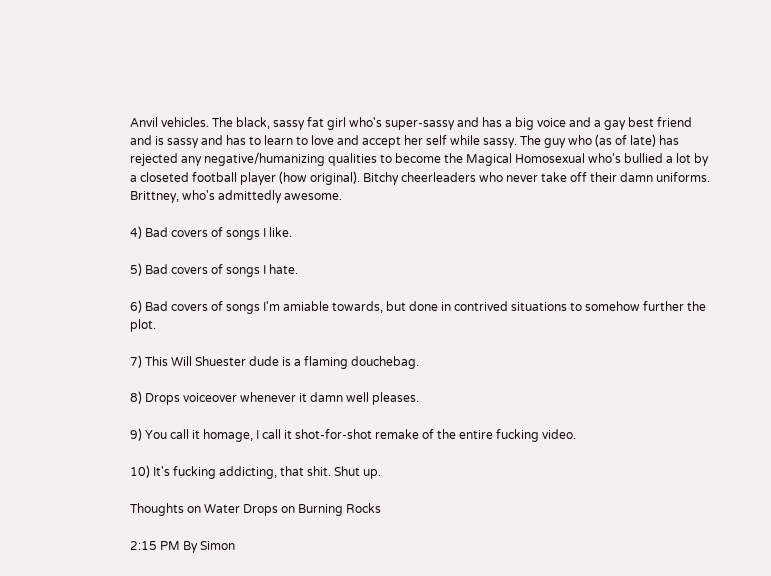Anvil vehicles. The black, sassy fat girl who's super-sassy and has a big voice and a gay best friend and is sassy and has to learn to love and accept her self while sassy. The guy who (as of late) has rejected any negative/humanizing qualities to become the Magical Homosexual who's bullied a lot by a closeted football player (how original). Bitchy cheerleaders who never take off their damn uniforms. Brittney, who's admittedly awesome.

4) Bad covers of songs I like.

5) Bad covers of songs I hate.

6) Bad covers of songs I'm amiable towards, but done in contrived situations to somehow further the plot.

7) This Will Shuester dude is a flaming douchebag.

8) Drops voiceover whenever it damn well pleases.

9) You call it homage, I call it shot-for-shot remake of the entire fucking video.

10) It's fucking addicting, that shit. Shut up.

Thoughts on Water Drops on Burning Rocks

2:15 PM By Simon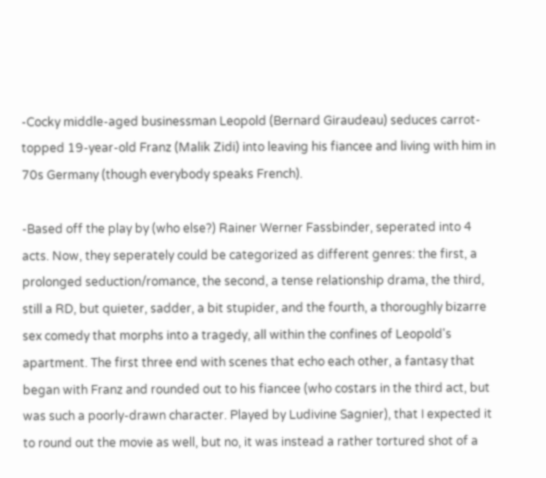-Cocky middle-aged businessman Leopold (Bernard Giraudeau) seduces carrot-topped 19-year-old Franz (Malik Zidi) into leaving his fiancee and living with him in 70s Germany (though everybody speaks French).

-Based off the play by (who else?) Rainer Werner Fassbinder, seperated into 4 acts. Now, they seperately could be categorized as different genres: the first, a prolonged seduction/romance, the second, a tense relationship drama, the third, still a RD, but quieter, sadder, a bit stupider, and the fourth, a thoroughly bizarre sex comedy that morphs into a tragedy, all within the confines of Leopold's apartment. The first three end with scenes that echo each other, a fantasy that began with Franz and rounded out to his fiancee (who costars in the third act, but was such a poorly-drawn character. Played by Ludivine Sagnier), that I expected it to round out the movie as well, but no, it was instead a rather tortured shot of a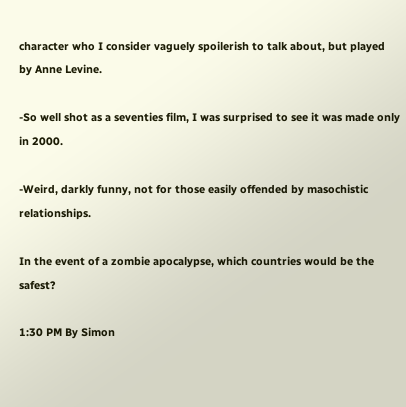character who I consider vaguely spoilerish to talk about, but played by Anne Levine.

-So well shot as a seventies film, I was surprised to see it was made only in 2000.

-Weird, darkly funny, not for those easily offended by masochistic relationships.

In the event of a zombie apocalypse, which countries would be the safest?

1:30 PM By Simon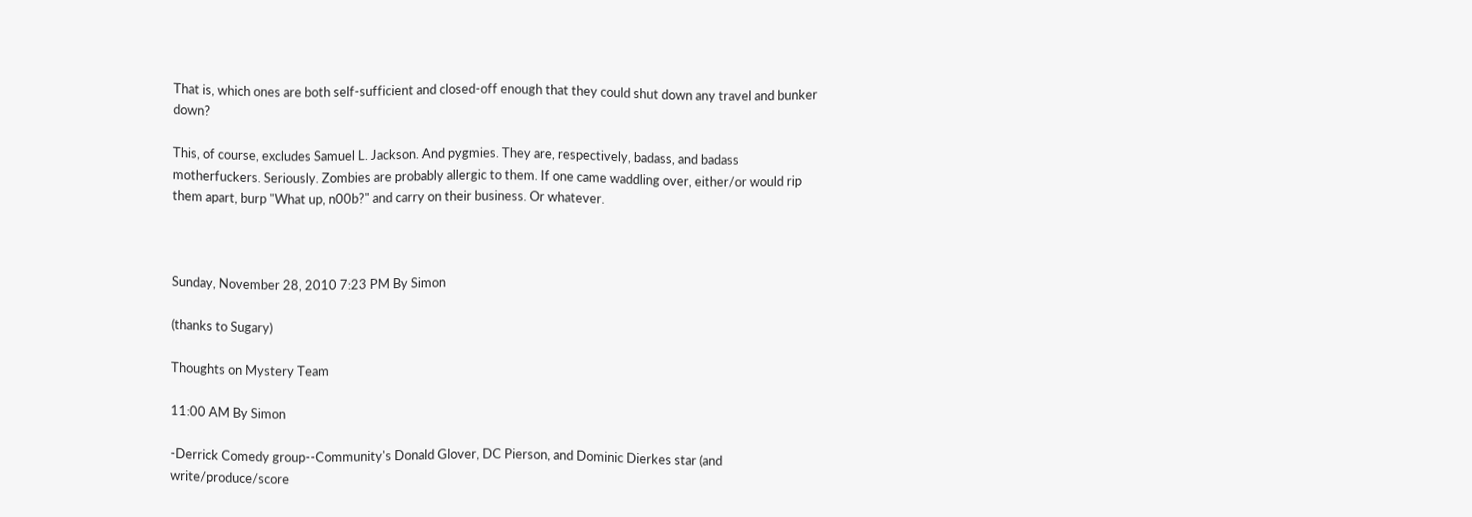That is, which ones are both self-sufficient and closed-off enough that they could shut down any travel and bunker down?

This, of course, excludes Samuel L. Jackson. And pygmies. They are, respectively, badass, and badass motherfuckers. Seriously. Zombies are probably allergic to them. If one came waddling over, either/or would rip them apart, burp "What up, n00b?" and carry on their business. Or whatever.



Sunday, November 28, 2010 7:23 PM By Simon

(thanks to Sugary)

Thoughts on Mystery Team

11:00 AM By Simon

-Derrick Comedy group--Community's Donald Glover, DC Pierson, and Dominic Dierkes star (and write/produce/score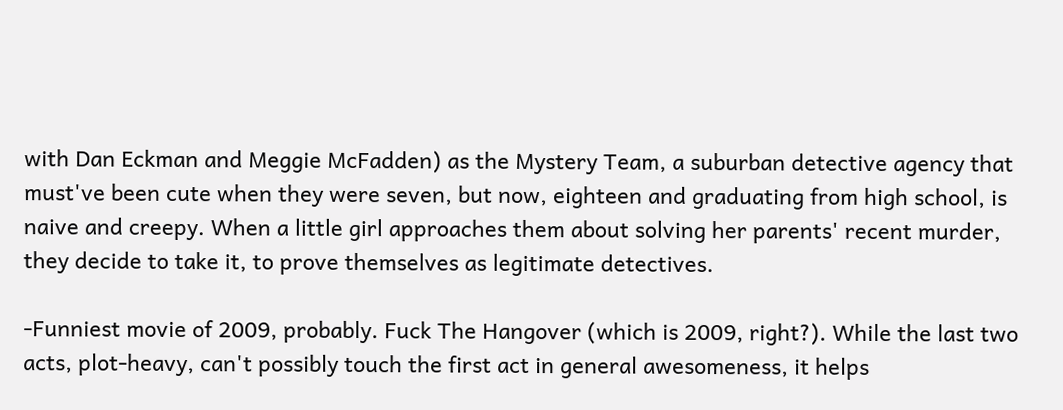with Dan Eckman and Meggie McFadden) as the Mystery Team, a suburban detective agency that must've been cute when they were seven, but now, eighteen and graduating from high school, is naive and creepy. When a little girl approaches them about solving her parents' recent murder, they decide to take it, to prove themselves as legitimate detectives.

-Funniest movie of 2009, probably. Fuck The Hangover (which is 2009, right?). While the last two acts, plot-heavy, can't possibly touch the first act in general awesomeness, it helps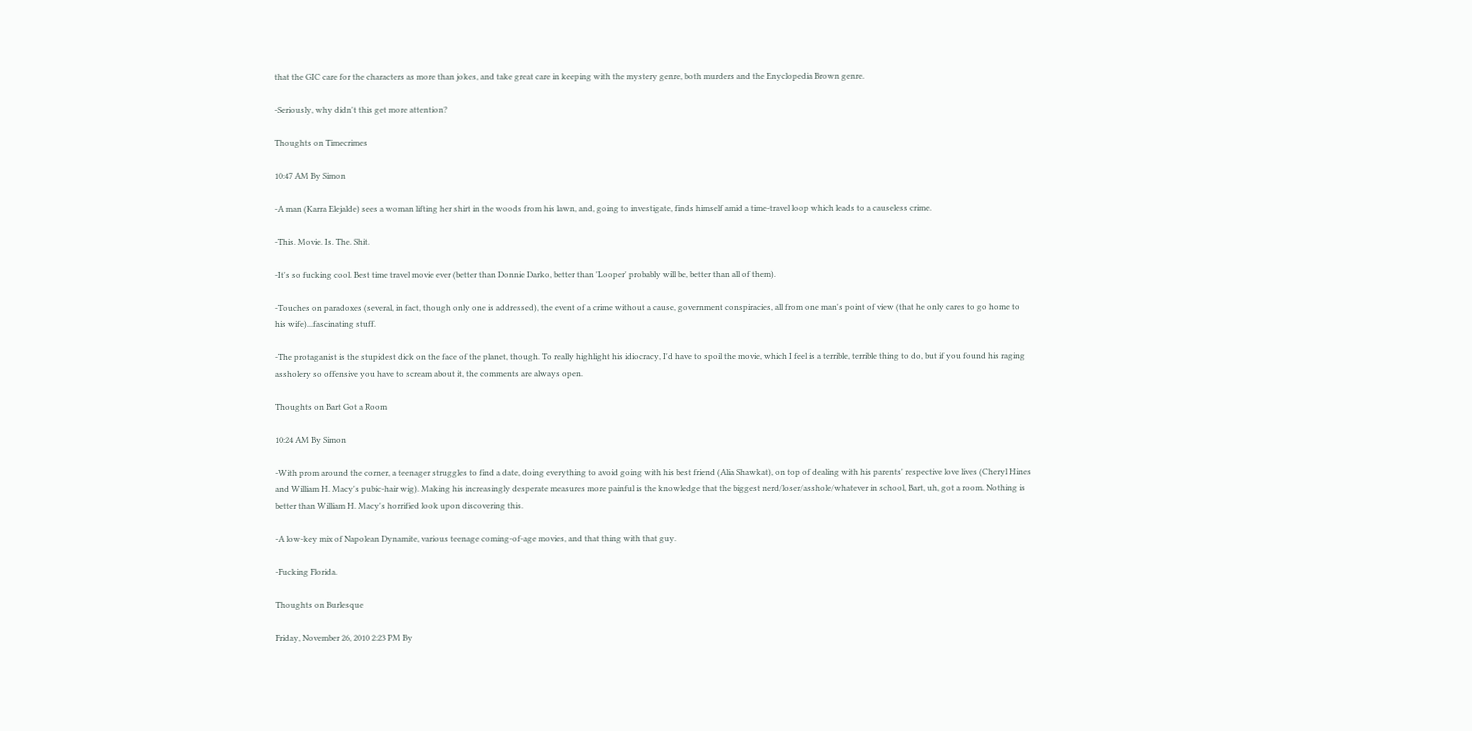that the GIC care for the characters as more than jokes, and take great care in keeping with the mystery genre, both murders and the Enyclopedia Brown genre.

-Seriously, why didn't this get more attention?

Thoughts on Timecrimes

10:47 AM By Simon

-A man (Karra Elejalde) sees a woman lifting her shirt in the woods from his lawn, and, going to investigate, finds himself amid a time-travel loop which leads to a causeless crime.

-This. Movie. Is. The. Shit.

-It's so fucking cool. Best time travel movie ever (better than Donnie Darko, better than 'Looper' probably will be, better than all of them).

-Touches on paradoxes (several, in fact, though only one is addressed), the event of a crime without a cause, government conspiracies, all from one man's point of view (that he only cares to go home to his wife)...fascinating stuff.

-The protaganist is the stupidest dick on the face of the planet, though. To really highlight his idiocracy, I'd have to spoil the movie, which I feel is a terrible, terrible thing to do, but if you found his raging assholery so offensive you have to scream about it, the comments are always open.

Thoughts on Bart Got a Room

10:24 AM By Simon

-With prom around the corner, a teenager struggles to find a date, doing everything to avoid going with his best friend (Alia Shawkat), on top of dealing with his parents' respective love lives (Cheryl Hines and William H. Macy's pubic-hair wig). Making his increasingly desperate measures more painful is the knowledge that the biggest nerd/loser/asshole/whatever in school, Bart, uh, got a room. Nothing is better than William H. Macy's horrified look upon discovering this.

-A low-key mix of Napolean Dynamite, various teenage coming-of-age movies, and that thing with that guy.

-Fucking Florida.

Thoughts on Burlesque

Friday, November 26, 2010 2:23 PM By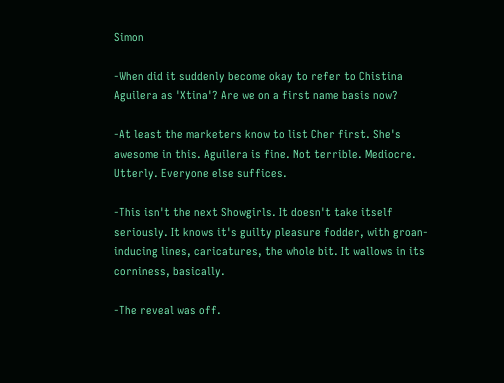Simon

-When did it suddenly become okay to refer to Chistina Aguilera as 'Xtina'? Are we on a first name basis now?

-At least the marketers know to list Cher first. She's awesome in this. Aguilera is fine. Not terrible. Mediocre. Utterly. Everyone else suffices.

-This isn't the next Showgirls. It doesn't take itself seriously. It knows it's guilty pleasure fodder, with groan-inducing lines, caricatures, the whole bit. It wallows in its corniness, basically.

-The reveal was off.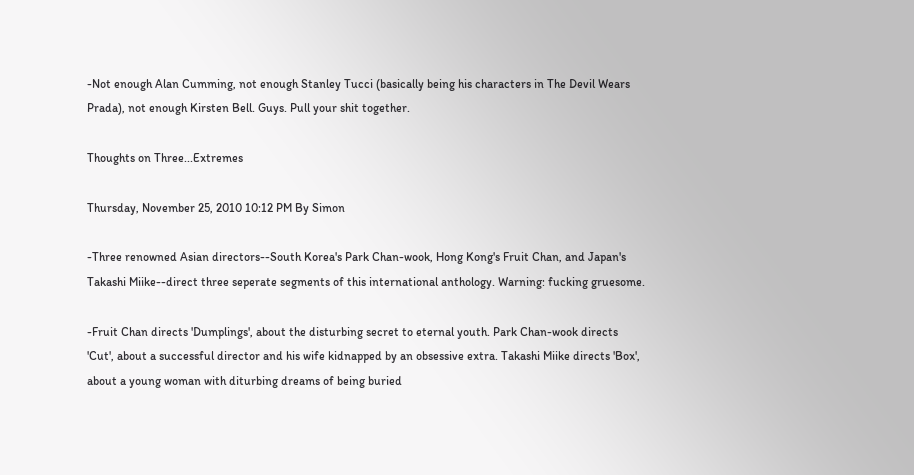-Not enough Alan Cumming, not enough Stanley Tucci (basically being his characters in The Devil Wears Prada), not enough Kirsten Bell. Guys. Pull your shit together.

Thoughts on Three...Extremes

Thursday, November 25, 2010 10:12 PM By Simon

-Three renowned Asian directors--South Korea's Park Chan-wook, Hong Kong's Fruit Chan, and Japan's Takashi Miike--direct three seperate segments of this international anthology. Warning: fucking gruesome.

-Fruit Chan directs 'Dumplings', about the disturbing secret to eternal youth. Park Chan-wook directs 'Cut', about a successful director and his wife kidnapped by an obsessive extra. Takashi Miike directs 'Box', about a young woman with diturbing dreams of being buried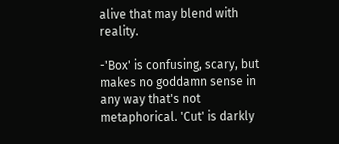alive that may blend with reality.

-'Box' is confusing, scary, but makes no goddamn sense in any way that's not metaphorical. 'Cut' is darkly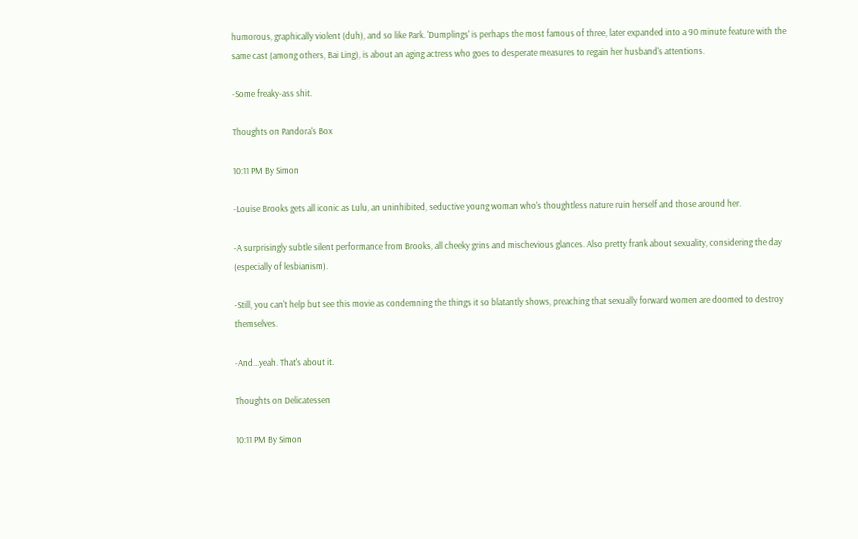humorous, graphically violent (duh), and so like Park. 'Dumplings' is perhaps the most famous of three, later expanded into a 90 minute feature with the same cast (among others, Bai Ling), is about an aging actress who goes to desperate measures to regain her husband's attentions.

-Some freaky-ass shit.

Thoughts on Pandora's Box

10:11 PM By Simon

-Louise Brooks gets all iconic as Lulu, an uninhibited, seductive young woman who's thoughtless nature ruin herself and those around her.

-A surprisingly subtle silent performance from Brooks, all cheeky grins and mischevious glances. Also pretty frank about sexuality, considering the day (especially of lesbianism).

-Still, you can't help but see this movie as condemning the things it so blatantly shows, preaching that sexually forward women are doomed to destroy themselves.

-And...yeah. That's about it.

Thoughts on Delicatessen

10:11 PM By Simon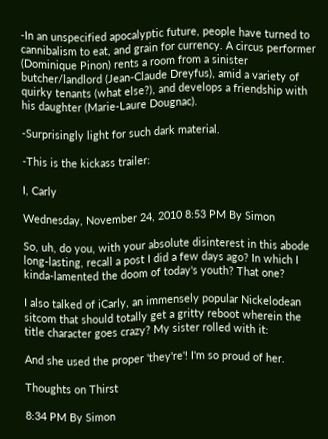-In an unspecified apocalyptic future, people have turned to cannibalism to eat, and grain for currency. A circus performer (Dominique Pinon) rents a room from a sinister butcher/landlord (Jean-Claude Dreyfus), amid a variety of quirky tenants (what else?), and develops a friendship with his daughter (Marie-Laure Dougnac).

-Surprisingly light for such dark material.

-This is the kickass trailer:

I, Carly

Wednesday, November 24, 2010 8:53 PM By Simon

So, uh, do you, with your absolute disinterest in this abode long-lasting, recall a post I did a few days ago? In which I kinda-lamented the doom of today's youth? That one?

I also talked of iCarly, an immensely popular Nickelodean sitcom that should totally get a gritty reboot wherein the title character goes crazy? My sister rolled with it:

And she used the proper 'they're'! I'm so proud of her.

Thoughts on Thirst

8:34 PM By Simon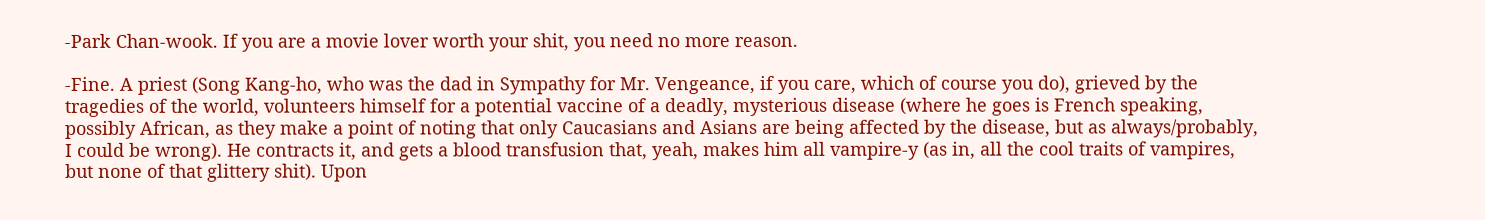-Park Chan-wook. If you are a movie lover worth your shit, you need no more reason.

-Fine. A priest (Song Kang-ho, who was the dad in Sympathy for Mr. Vengeance, if you care, which of course you do), grieved by the tragedies of the world, volunteers himself for a potential vaccine of a deadly, mysterious disease (where he goes is French speaking, possibly African, as they make a point of noting that only Caucasians and Asians are being affected by the disease, but as always/probably, I could be wrong). He contracts it, and gets a blood transfusion that, yeah, makes him all vampire-y (as in, all the cool traits of vampires, but none of that glittery shit). Upon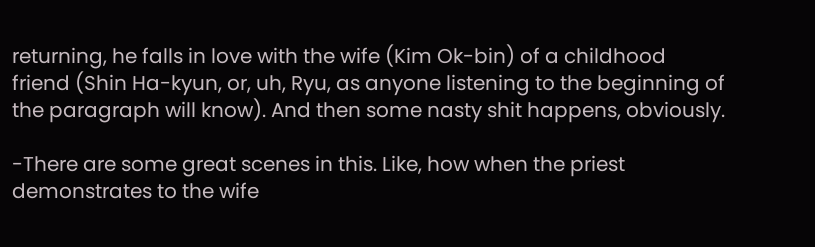returning, he falls in love with the wife (Kim Ok-bin) of a childhood friend (Shin Ha-kyun, or, uh, Ryu, as anyone listening to the beginning of the paragraph will know). And then some nasty shit happens, obviously.

-There are some great scenes in this. Like, how when the priest demonstrates to the wife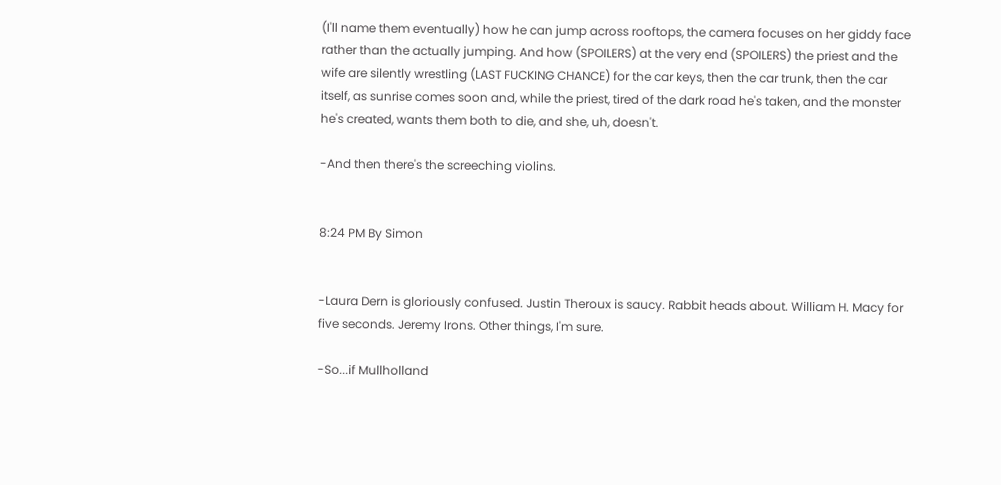(I'll name them eventually) how he can jump across rooftops, the camera focuses on her giddy face rather than the actually jumping. And how (SPOILERS) at the very end (SPOILERS) the priest and the wife are silently wrestling (LAST FUCKING CHANCE) for the car keys, then the car trunk, then the car itself, as sunrise comes soon and, while the priest, tired of the dark road he's taken, and the monster he's created, wants them both to die, and she, uh, doesn't.

-And then there's the screeching violins.


8:24 PM By Simon


-Laura Dern is gloriously confused. Justin Theroux is saucy. Rabbit heads about. William H. Macy for five seconds. Jeremy Irons. Other things, I'm sure.

-So...if Mullholland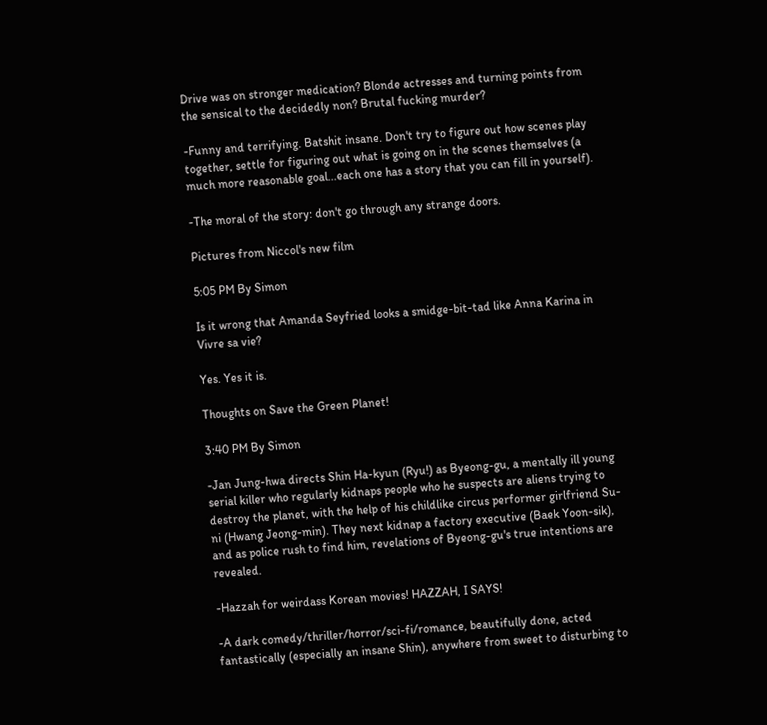Drive was on stronger medication? Blonde actresses and turning points from the sensical to the decidedly non? Brutal fucking murder?

-Funny and terrifying. Batshit insane. Don't try to figure out how scenes play together, settle for figuring out what is going on in the scenes themselves (a much more reasonable goal...each one has a story that you can fill in yourself).

-The moral of the story: don't go through any strange doors.

Pictures from Niccol's new film

5:05 PM By Simon

Is it wrong that Amanda Seyfried looks a smidge-bit-tad like Anna Karina in Vivre sa vie?

Yes. Yes it is.

Thoughts on Save the Green Planet!

3:40 PM By Simon

-Jan Jung-hwa directs Shin Ha-kyun (Ryu!) as Byeong-gu, a mentally ill young serial killer who regularly kidnaps people who he suspects are aliens trying to destroy the planet, with the help of his childlike circus performer girlfriend Su-ni (Hwang Jeong-min). They next kidnap a factory executive (Baek Yoon-sik), and as police rush to find him, revelations of Byeong-gu's true intentions are revealed.

-Hazzah for weirdass Korean movies! HAZZAH, I SAYS!

-A dark comedy/thriller/horror/sci-fi/romance, beautifully done, acted fantastically (especially an insane Shin), anywhere from sweet to disturbing to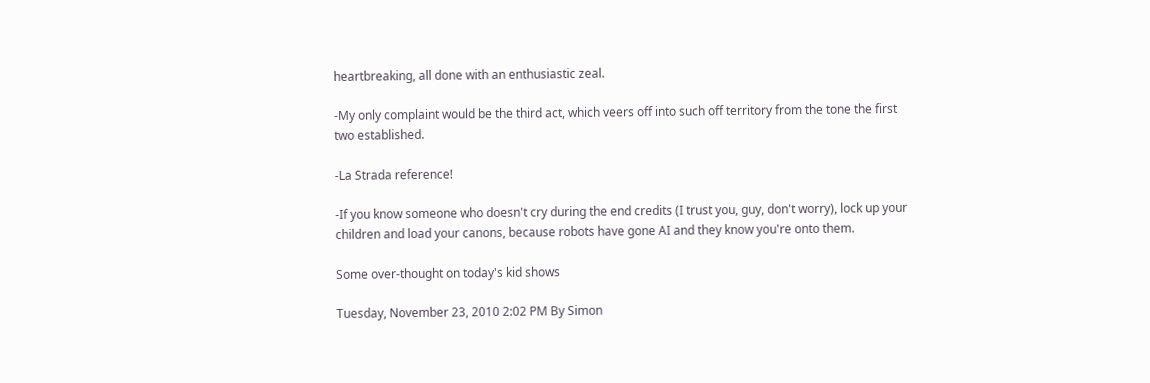heartbreaking, all done with an enthusiastic zeal.

-My only complaint would be the third act, which veers off into such off territory from the tone the first two established.

-La Strada reference!

-If you know someone who doesn't cry during the end credits (I trust you, guy, don't worry), lock up your children and load your canons, because robots have gone AI and they know you're onto them.

Some over-thought on today's kid shows

Tuesday, November 23, 2010 2:02 PM By Simon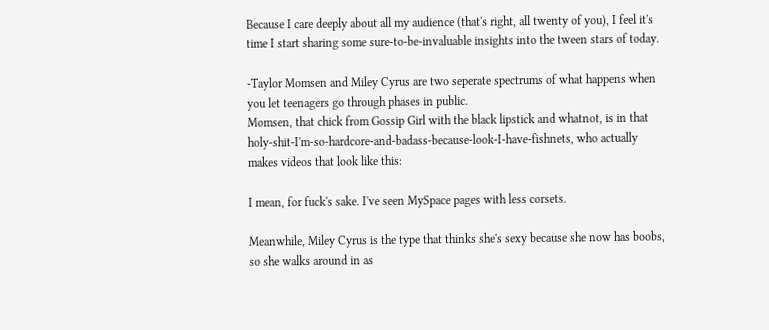Because I care deeply about all my audience (that's right, all twenty of you), I feel it's time I start sharing some sure-to-be-invaluable insights into the tween stars of today.

-Taylor Momsen and Miley Cyrus are two seperate spectrums of what happens when you let teenagers go through phases in public.
Momsen, that chick from Gossip Girl with the black lipstick and whatnot, is in that holy-shit-I'm-so-hardcore-and-badass-because-look-I-have-fishnets, who actually makes videos that look like this:

I mean, for fuck's sake. I've seen MySpace pages with less corsets.

Meanwhile, Miley Cyrus is the type that thinks she's sexy because she now has boobs, so she walks around in as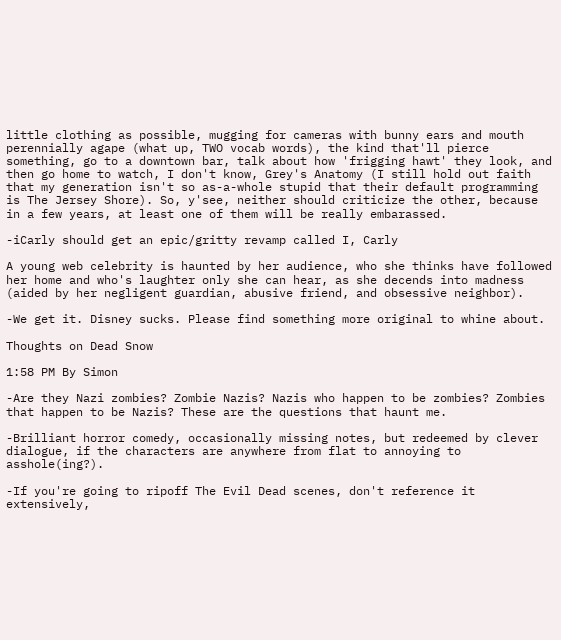little clothing as possible, mugging for cameras with bunny ears and mouth perennially agape (what up, TWO vocab words), the kind that'll pierce something, go to a downtown bar, talk about how 'frigging hawt' they look, and then go home to watch, I don't know, Grey's Anatomy (I still hold out faith that my generation isn't so as-a-whole stupid that their default programming is The Jersey Shore). So, y'see, neither should criticize the other, because in a few years, at least one of them will be really embarassed.

-iCarly should get an epic/gritty revamp called I, Carly

A young web celebrity is haunted by her audience, who she thinks have followed her home and who's laughter only she can hear, as she decends into madness (aided by her negligent guardian, abusive friend, and obsessive neighbor).

-We get it. Disney sucks. Please find something more original to whine about.

Thoughts on Dead Snow

1:58 PM By Simon

-Are they Nazi zombies? Zombie Nazis? Nazis who happen to be zombies? Zombies that happen to be Nazis? These are the questions that haunt me.

-Brilliant horror comedy, occasionally missing notes, but redeemed by clever dialogue, if the characters are anywhere from flat to annoying to asshole(ing?).

-If you're going to ripoff The Evil Dead scenes, don't reference it extensively,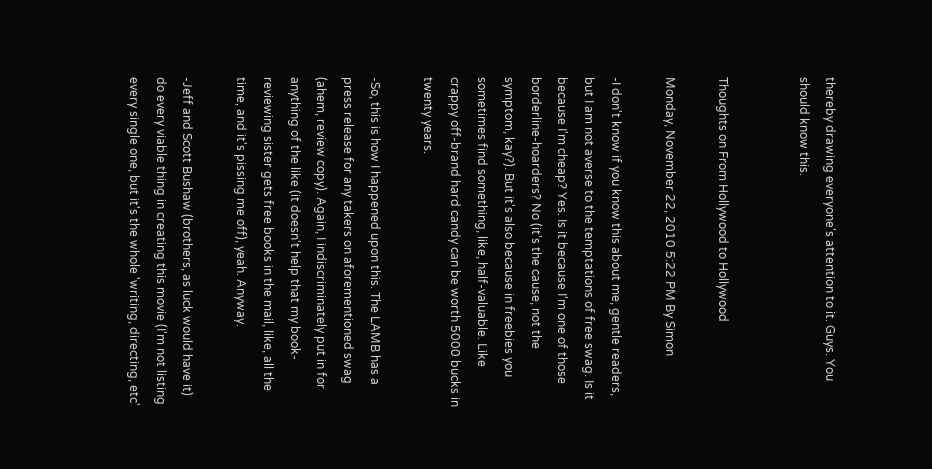thereby drawing everyone's attention to it. Guys. You should know this.


Thoughts on From Hollywood to Hollywood

Monday, November 22, 2010 5:22 PM By Simon

-I don't know if you know this about me, gentle readers, but I am not averse to the temptations of free swag. Is it because I'm cheap? Yes. Is it because I'm one of those borderline-hoarders? No (it's the cause, not the symptom, kay?). But it's also because in freebies you sometimes find something, like, half-valuable. Like crappy off-brand hard candy can be worth 5000 bucks in twenty years.

-So, this is how I happened upon this. The LAMB has a press release for any takers on aforementioned swag (ahem, review copy). Again, I indiscriminately put in for anything of the like (it doesn't help that my book-reviewing sister gets free books in the mail, like, all the time, and it's pissing me off), yeah. Anyway.

-Jeff and Scott Bushaw (brothers, as luck would have it) do every viable thing in creating this movie (I'm not listing every single one, but it's the whole 'writing, directing, etc'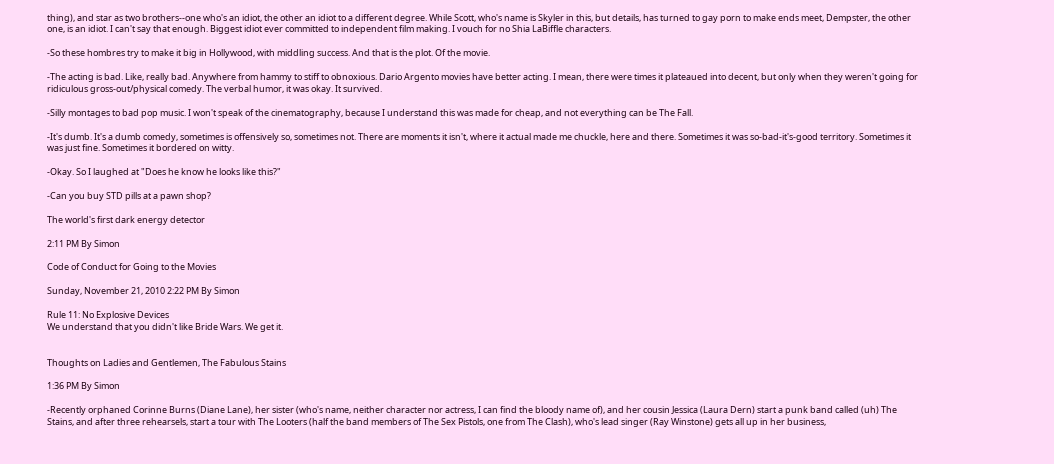thing), and star as two brothers--one who's an idiot, the other an idiot to a different degree. While Scott, who's name is Skyler in this, but details, has turned to gay porn to make ends meet, Dempster, the other one, is an idiot. I can't say that enough. Biggest idiot ever committed to independent film making. I vouch for no Shia LaBiffle characters.

-So these hombres try to make it big in Hollywood, with middling success. And that is the plot. Of the movie.

-The acting is bad. Like, really bad. Anywhere from hammy to stiff to obnoxious. Dario Argento movies have better acting. I mean, there were times it plateaued into decent, but only when they weren't going for ridiculous gross-out/physical comedy. The verbal humor, it was okay. It survived.

-Silly montages to bad pop music. I won't speak of the cinematography, because I understand this was made for cheap, and not everything can be The Fall.

-It's dumb. It's a dumb comedy, sometimes is offensively so, sometimes not. There are moments it isn't, where it actual made me chuckle, here and there. Sometimes it was so-bad-it's-good territory. Sometimes it was just fine. Sometimes it bordered on witty.

-Okay. So I laughed at "Does he know he looks like this?"

-Can you buy STD pills at a pawn shop?

The world's first dark energy detector

2:11 PM By Simon

Code of Conduct for Going to the Movies

Sunday, November 21, 2010 2:22 PM By Simon

Rule 11: No Explosive Devices
We understand that you didn't like Bride Wars. We get it.


Thoughts on Ladies and Gentlemen, The Fabulous Stains

1:36 PM By Simon

-Recently orphaned Corinne Burns (Diane Lane), her sister (who's name, neither character nor actress, I can find the bloody name of), and her cousin Jessica (Laura Dern) start a punk band called (uh) The Stains, and after three rehearsels, start a tour with The Looters (half the band members of The Sex Pistols, one from The Clash), who's lead singer (Ray Winstone) gets all up in her business,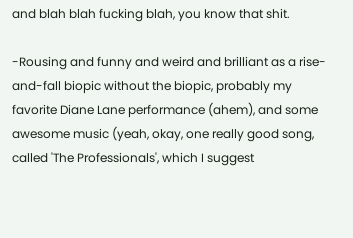and blah blah fucking blah, you know that shit.

-Rousing and funny and weird and brilliant as a rise-and-fall biopic without the biopic, probably my favorite Diane Lane performance (ahem), and some awesome music (yeah, okay, one really good song, called 'The Professionals', which I suggest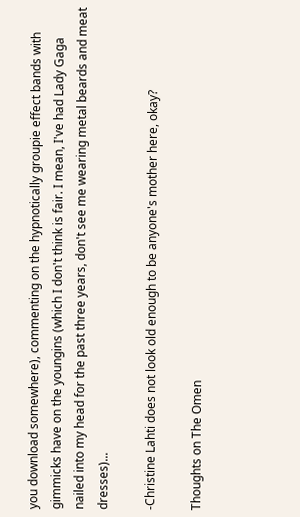you download somewhere), commenting on the hypnotically groupie effect bands with gimmicks have on the youngins (which I don't think is fair. I mean, I've had Lady Gaga nailed into my head for the past three years, don't see me wearing metal beards and meat dresses)...

-Christine Lahti does not look old enough to be anyone's mother here, okay?

Thoughts on The Omen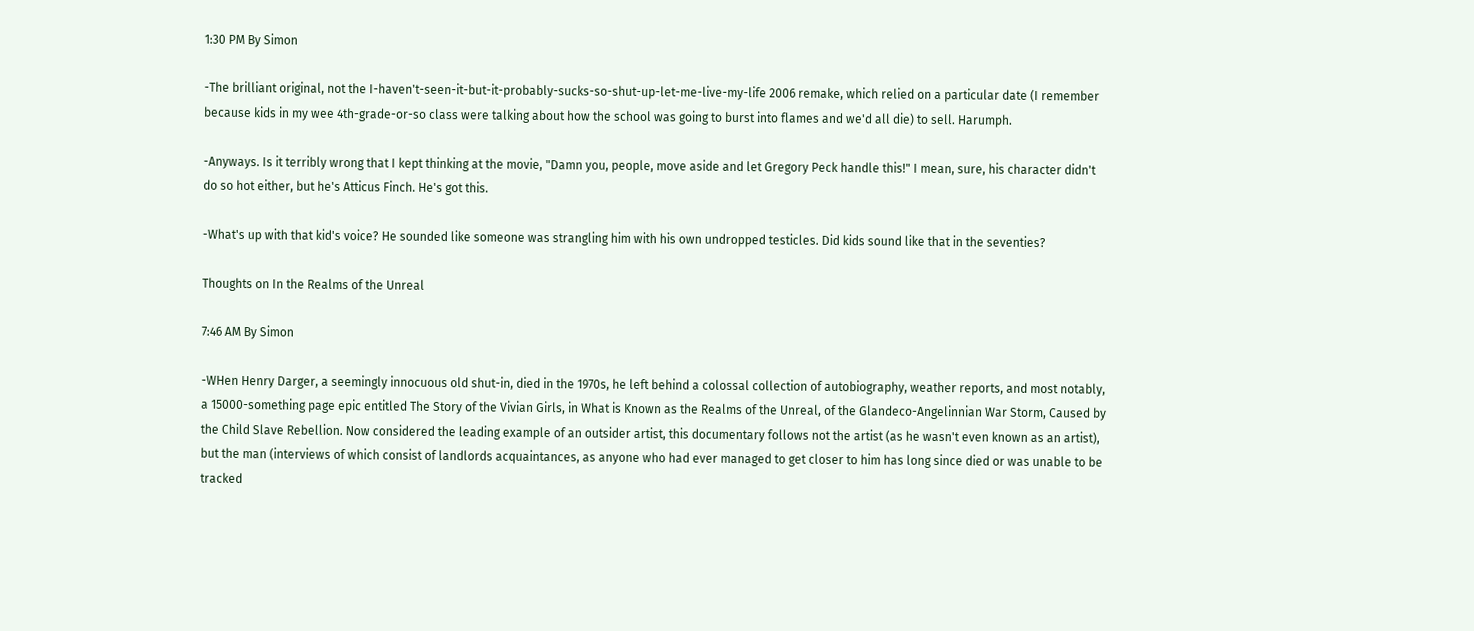1:30 PM By Simon

-The brilliant original, not the I-haven't-seen-it-but-it-probably-sucks-so-shut-up-let-me-live-my-life 2006 remake, which relied on a particular date (I remember because kids in my wee 4th-grade-or-so class were talking about how the school was going to burst into flames and we'd all die) to sell. Harumph.

-Anyways. Is it terribly wrong that I kept thinking at the movie, "Damn you, people, move aside and let Gregory Peck handle this!" I mean, sure, his character didn't do so hot either, but he's Atticus Finch. He's got this.

-What's up with that kid's voice? He sounded like someone was strangling him with his own undropped testicles. Did kids sound like that in the seventies?

Thoughts on In the Realms of the Unreal

7:46 AM By Simon

-WHen Henry Darger, a seemingly innocuous old shut-in, died in the 1970s, he left behind a colossal collection of autobiography, weather reports, and most notably, a 15000-something page epic entitled The Story of the Vivian Girls, in What is Known as the Realms of the Unreal, of the Glandeco-Angelinnian War Storm, Caused by the Child Slave Rebellion. Now considered the leading example of an outsider artist, this documentary follows not the artist (as he wasn't even known as an artist), but the man (interviews of which consist of landlords acquaintances, as anyone who had ever managed to get closer to him has long since died or was unable to be tracked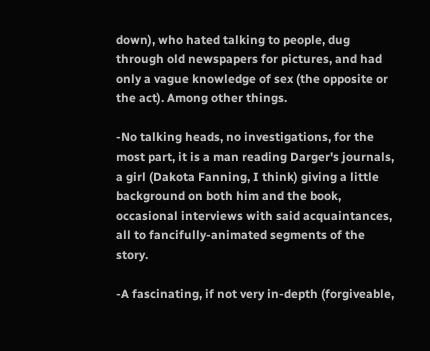down), who hated talking to people, dug through old newspapers for pictures, and had only a vague knowledge of sex (the opposite or the act). Among other things.

-No talking heads, no investigations, for the most part, it is a man reading Darger's journals, a girl (Dakota Fanning, I think) giving a little background on both him and the book, occasional interviews with said acquaintances, all to fancifully-animated segments of the story.

-A fascinating, if not very in-depth (forgiveable,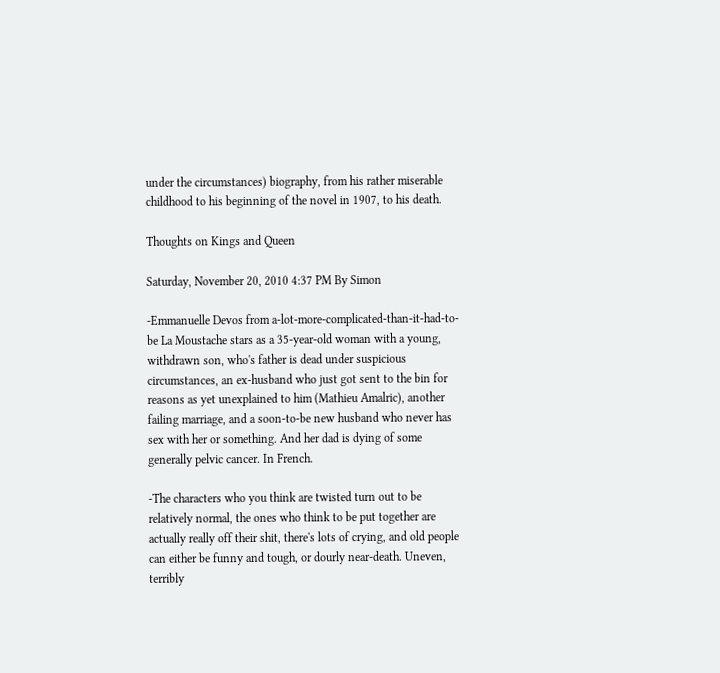under the circumstances) biography, from his rather miserable childhood to his beginning of the novel in 1907, to his death.

Thoughts on Kings and Queen

Saturday, November 20, 2010 4:37 PM By Simon

-Emmanuelle Devos from a-lot-more-complicated-than-it-had-to-be La Moustache stars as a 35-year-old woman with a young, withdrawn son, who's father is dead under suspicious circumstances, an ex-husband who just got sent to the bin for reasons as yet unexplained to him (Mathieu Amalric), another failing marriage, and a soon-to-be new husband who never has sex with her or something. And her dad is dying of some generally pelvic cancer. In French.

-The characters who you think are twisted turn out to be relatively normal, the ones who think to be put together are actually really off their shit, there's lots of crying, and old people can either be funny and tough, or dourly near-death. Uneven, terribly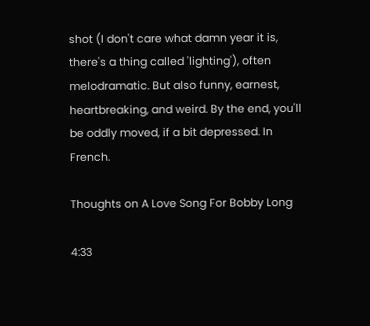shot (I don't care what damn year it is, there's a thing called 'lighting'), often melodramatic. But also funny, earnest, heartbreaking, and weird. By the end, you'll be oddly moved, if a bit depressed. In French.

Thoughts on A Love Song For Bobby Long

4:33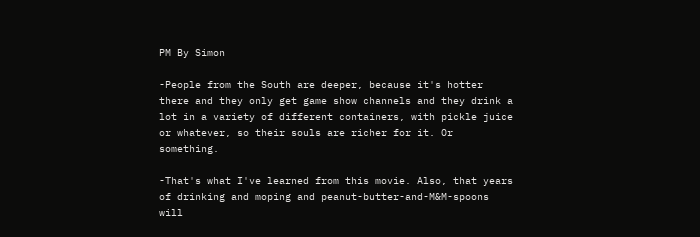PM By Simon

-People from the South are deeper, because it's hotter there and they only get game show channels and they drink a lot in a variety of different containers, with pickle juice or whatever, so their souls are richer for it. Or something.

-That's what I've learned from this movie. Also, that years of drinking and moping and peanut-butter-and-M&M-spoons will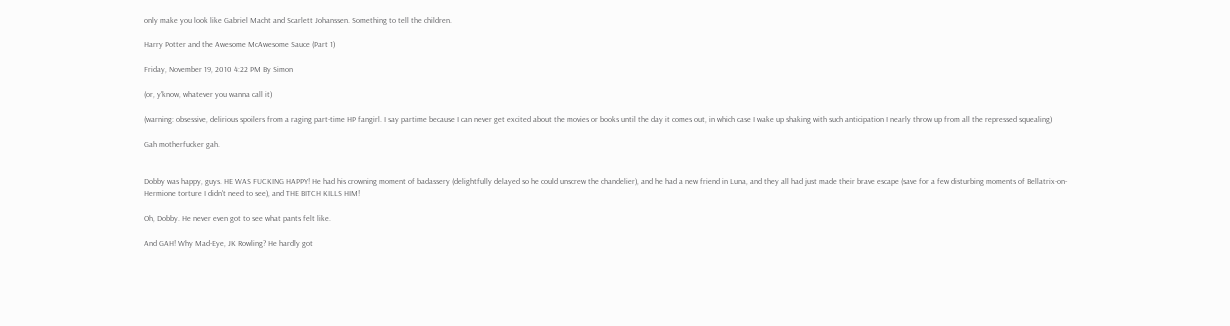only make you look like Gabriel Macht and Scarlett Johanssen. Something to tell the children.

Harry Potter and the Awesome McAwesome Sauce (Part 1)

Friday, November 19, 2010 4:22 PM By Simon

(or, y'know, whatever you wanna call it)

(warning: obsessive, delirious spoilers from a raging part-time HP fangirl. I say partime because I can never get excited about the movies or books until the day it comes out, in which case I wake up shaking with such anticipation I nearly throw up from all the repressed squealing)

Gah motherfucker gah.


Dobby was happy, guys. HE WAS FUCKING HAPPY! He had his crowning moment of badassery (delightfully delayed so he could unscrew the chandelier), and he had a new friend in Luna, and they all had just made their brave escape (save for a few disturbing moments of Bellatrix-on-Hermione torture I didn't need to see), and THE BITCH KILLS HIM!

Oh, Dobby. He never even got to see what pants felt like.

And GAH! Why Mad-Eye, JK Rowling? He hardly got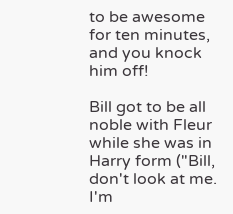to be awesome for ten minutes, and you knock him off!

Bill got to be all noble with Fleur while she was in Harry form ("Bill, don't look at me. I'm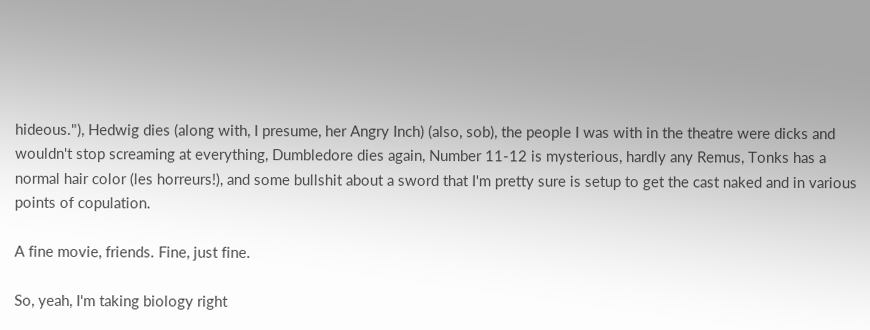hideous."), Hedwig dies (along with, I presume, her Angry Inch) (also, sob), the people I was with in the theatre were dicks and wouldn't stop screaming at everything, Dumbledore dies again, Number 11-12 is mysterious, hardly any Remus, Tonks has a normal hair color (les horreurs!), and some bullshit about a sword that I'm pretty sure is setup to get the cast naked and in various points of copulation.

A fine movie, friends. Fine, just fine.

So, yeah, I'm taking biology right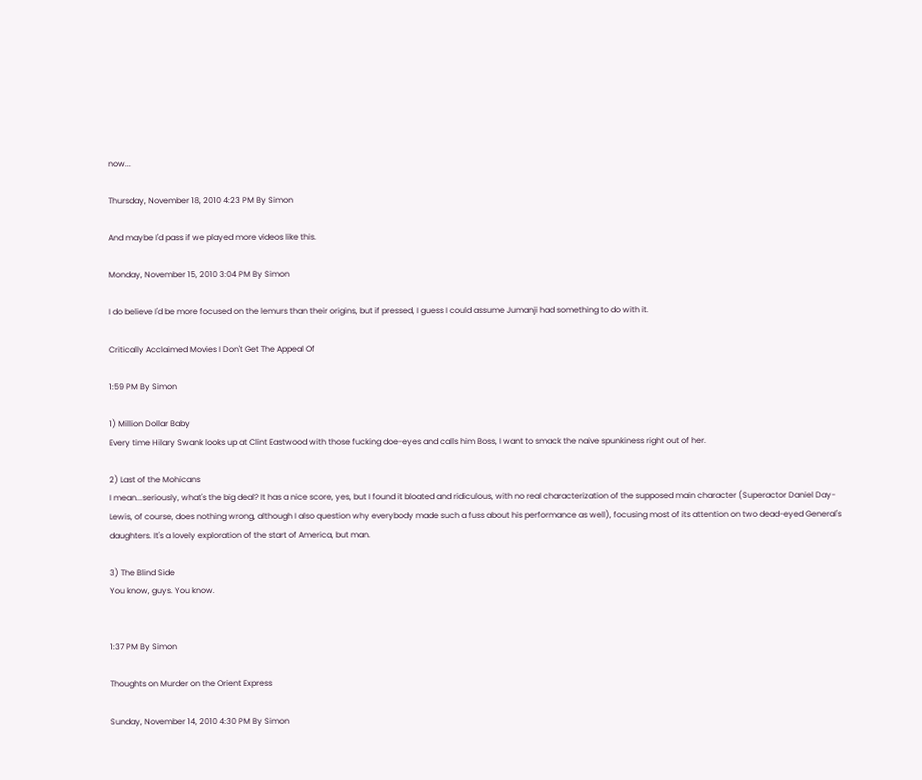now...

Thursday, November 18, 2010 4:23 PM By Simon

And maybe I'd pass if we played more videos like this.

Monday, November 15, 2010 3:04 PM By Simon

I do believe I'd be more focused on the lemurs than their origins, but if pressed, I guess I could assume Jumanji had something to do with it.

Critically Acclaimed Movies I Don't Get The Appeal Of

1:59 PM By Simon

1) Million Dollar Baby
Every time Hilary Swank looks up at Clint Eastwood with those fucking doe-eyes and calls him Boss, I want to smack the naive spunkiness right out of her.

2) Last of the Mohicans
I mean...seriously, what's the big deal? It has a nice score, yes, but I found it bloated and ridiculous, with no real characterization of the supposed main character (Superactor Daniel Day-Lewis, of course, does nothing wrong, although I also question why everybody made such a fuss about his performance as well), focusing most of its attention on two dead-eyed General's daughters. It's a lovely exploration of the start of America, but man.

3) The Blind Side
You know, guys. You know.


1:37 PM By Simon

Thoughts on Murder on the Orient Express

Sunday, November 14, 2010 4:30 PM By Simon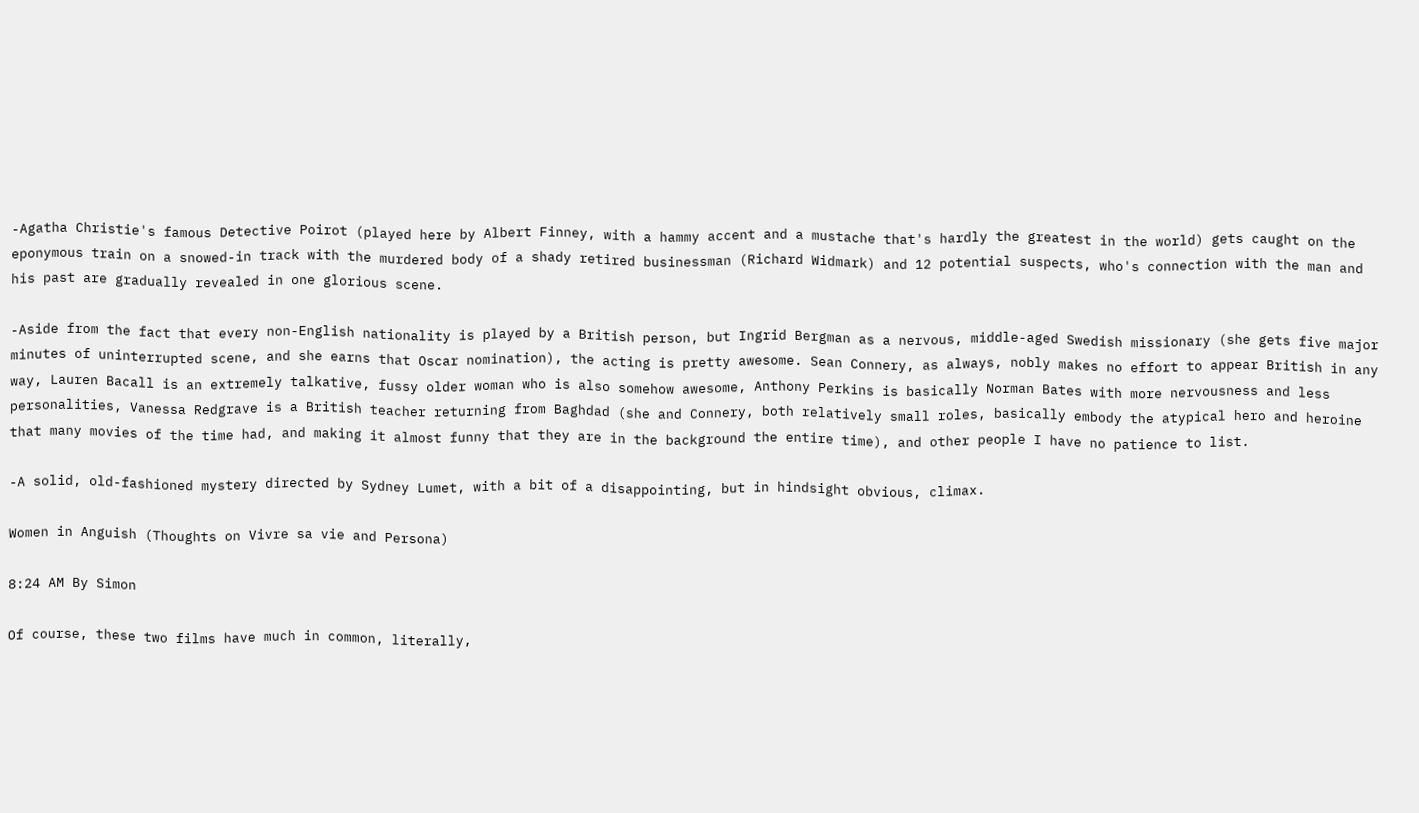-Agatha Christie's famous Detective Poirot (played here by Albert Finney, with a hammy accent and a mustache that's hardly the greatest in the world) gets caught on the eponymous train on a snowed-in track with the murdered body of a shady retired businessman (Richard Widmark) and 12 potential suspects, who's connection with the man and his past are gradually revealed in one glorious scene.

-Aside from the fact that every non-English nationality is played by a British person, but Ingrid Bergman as a nervous, middle-aged Swedish missionary (she gets five major minutes of uninterrupted scene, and she earns that Oscar nomination), the acting is pretty awesome. Sean Connery, as always, nobly makes no effort to appear British in any way, Lauren Bacall is an extremely talkative, fussy older woman who is also somehow awesome, Anthony Perkins is basically Norman Bates with more nervousness and less personalities, Vanessa Redgrave is a British teacher returning from Baghdad (she and Connery, both relatively small roles, basically embody the atypical hero and heroine that many movies of the time had, and making it almost funny that they are in the background the entire time), and other people I have no patience to list.

-A solid, old-fashioned mystery directed by Sydney Lumet, with a bit of a disappointing, but in hindsight obvious, climax.

Women in Anguish (Thoughts on Vivre sa vie and Persona)

8:24 AM By Simon

Of course, these two films have much in common, literally,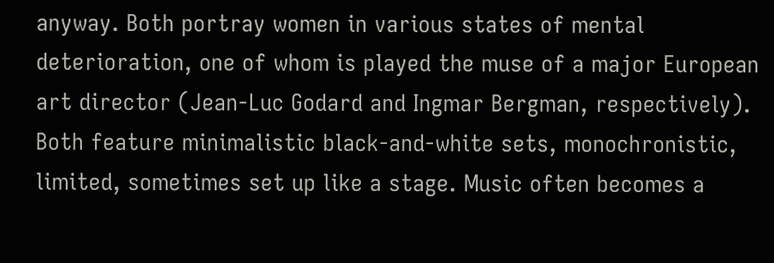anyway. Both portray women in various states of mental deterioration, one of whom is played the muse of a major European art director (Jean-Luc Godard and Ingmar Bergman, respectively). Both feature minimalistic black-and-white sets, monochronistic, limited, sometimes set up like a stage. Music often becomes a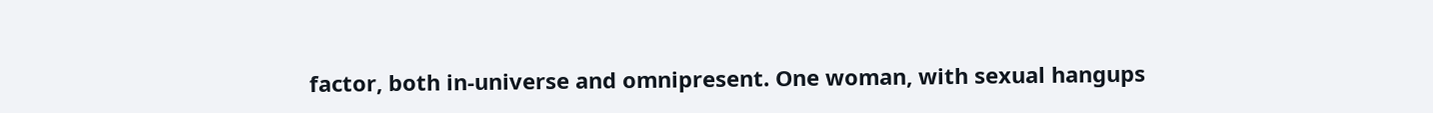factor, both in-universe and omnipresent. One woman, with sexual hangups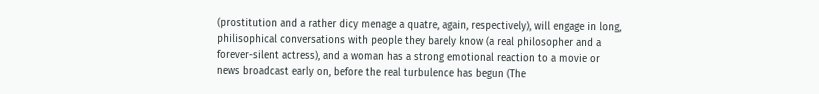(prostitution and a rather dicy menage a quatre, again, respectively), will engage in long, philisophical conversations with people they barely know (a real philosopher and a forever-silent actress), and a woman has a strong emotional reaction to a movie or news broadcast early on, before the real turbulence has begun (The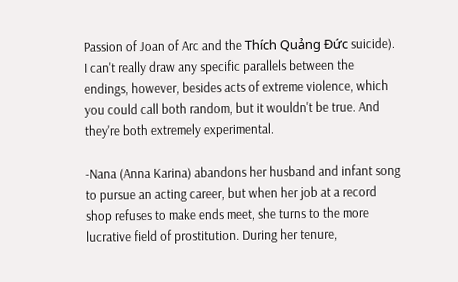Passion of Joan of Arc and the Thích Quảng Đức suicide). I can't really draw any specific parallels between the endings, however, besides acts of extreme violence, which you could call both random, but it wouldn't be true. And they're both extremely experimental.

-Nana (Anna Karina) abandons her husband and infant song to pursue an acting career, but when her job at a record shop refuses to make ends meet, she turns to the more lucrative field of prostitution. During her tenure,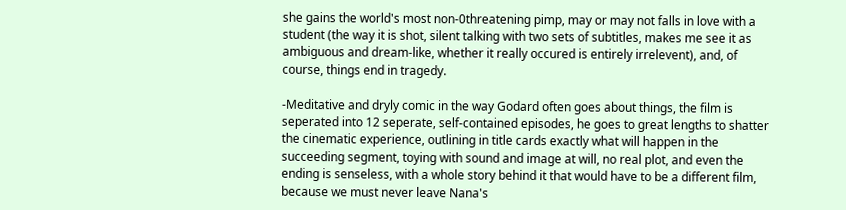she gains the world's most non-0threatening pimp, may or may not falls in love with a student (the way it is shot, silent talking with two sets of subtitles, makes me see it as ambiguous and dream-like, whether it really occured is entirely irrelevent), and, of course, things end in tragedy.

-Meditative and dryly comic in the way Godard often goes about things, the film is seperated into 12 seperate, self-contained episodes, he goes to great lengths to shatter the cinematic experience, outlining in title cards exactly what will happen in the succeeding segment, toying with sound and image at will, no real plot, and even the ending is senseless, with a whole story behind it that would have to be a different film, because we must never leave Nana's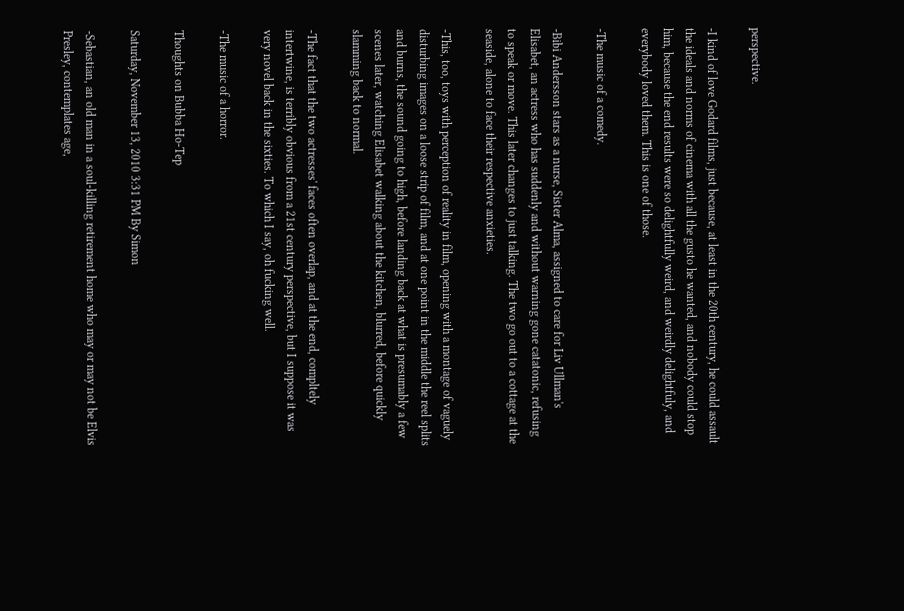perspective.

-I kind of love Godard films, just because, at least in the 20th century, he could assault the ideals and norms of cinema with all the gusto he wanted, and nobody could stop him, because the end results were so delightfully weird, and weirdly delightfuly, and everybody loved them. This is one of those.

-The music of a comedy.

-Bibi Andersson stars as a nurse, Sister Alma, assigned to care for Liv Ullman's Elisabet, an actress who has suddenly and without warning gone catatonic, refusing to speak or move. This later changes to just talking. The two go out to a cottage at the seaside, alone to face their respective anxieties.

-This, too, toys with perception of reality in film, opening with a montage of vaguely disturbing images on a loose strip of film, and at one point in the middle the reel splits and burns, the sound going to high, before landing back at what is presumably a few scenes later, watching Elisabet walking about the kitchen, blurred, before quickly slamming back to normal.

-The fact that the two actresses' faces often overlap, and at the end, compltely intertwine, is terribly obvious from a 21st century perspective, but I suppose it was very novel back in the sixties. To which I say, oh fucking well.

-The music of a horror.

Thoughts on Bubba Ho-Tep

Saturday, November 13, 2010 3:31 PM By Simon

-Sebastian, an old man in a soul-killing retirement home who may or may not be Elvis Presley, contemplates age,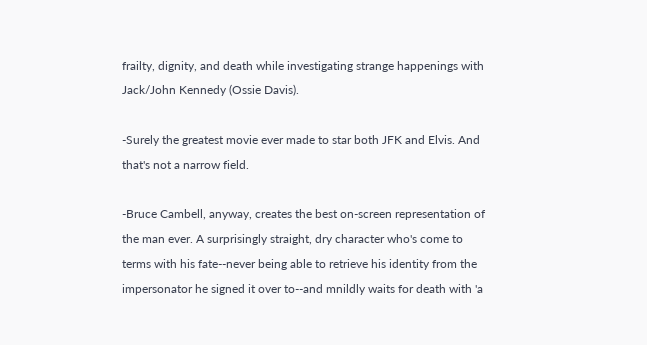frailty, dignity, and death while investigating strange happenings with Jack/John Kennedy (Ossie Davis).

-Surely the greatest movie ever made to star both JFK and Elvis. And that's not a narrow field.

-Bruce Cambell, anyway, creates the best on-screen representation of the man ever. A surprisingly straight, dry character who's come to terms with his fate--never being able to retrieve his identity from the impersonator he signed it over to--and mnildly waits for death with 'a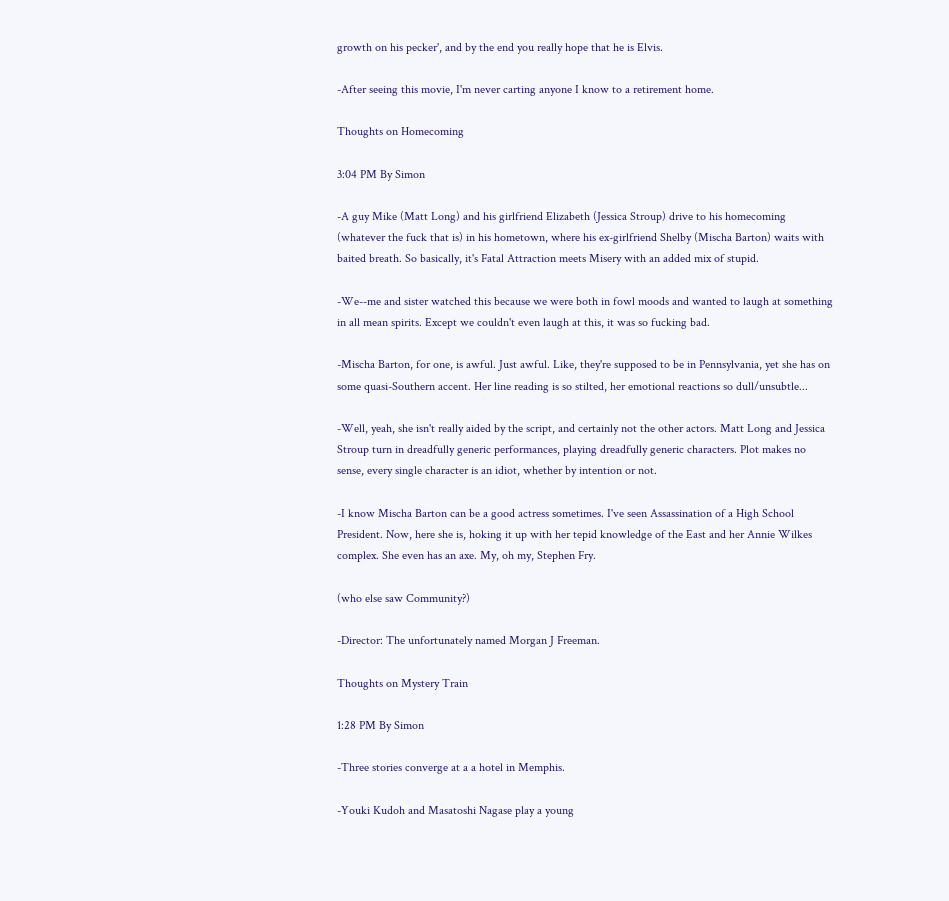growth on his pecker', and by the end you really hope that he is Elvis.

-After seeing this movie, I'm never carting anyone I know to a retirement home.

Thoughts on Homecoming

3:04 PM By Simon

-A guy Mike (Matt Long) and his girlfriend Elizabeth (Jessica Stroup) drive to his homecoming (whatever the fuck that is) in his hometown, where his ex-girlfriend Shelby (Mischa Barton) waits with baited breath. So basically, it's Fatal Attraction meets Misery with an added mix of stupid.

-We--me and sister watched this because we were both in fowl moods and wanted to laugh at something in all mean spirits. Except we couldn't even laugh at this, it was so fucking bad.

-Mischa Barton, for one, is awful. Just awful. Like, they're supposed to be in Pennsylvania, yet she has on some quasi-Southern accent. Her line reading is so stilted, her emotional reactions so dull/unsubtle...

-Well, yeah, she isn't really aided by the script, and certainly not the other actors. Matt Long and Jessica Stroup turn in dreadfully generic performances, playing dreadfully generic characters. Plot makes no sense, every single character is an idiot, whether by intention or not.

-I know Mischa Barton can be a good actress sometimes. I've seen Assassination of a High School President. Now, here she is, hoking it up with her tepid knowledge of the East and her Annie Wilkes complex. She even has an axe. My, oh my, Stephen Fry.

(who else saw Community?)

-Director: The unfortunately named Morgan J Freeman.

Thoughts on Mystery Train

1:28 PM By Simon

-Three stories converge at a a hotel in Memphis.

-Youki Kudoh and Masatoshi Nagase play a young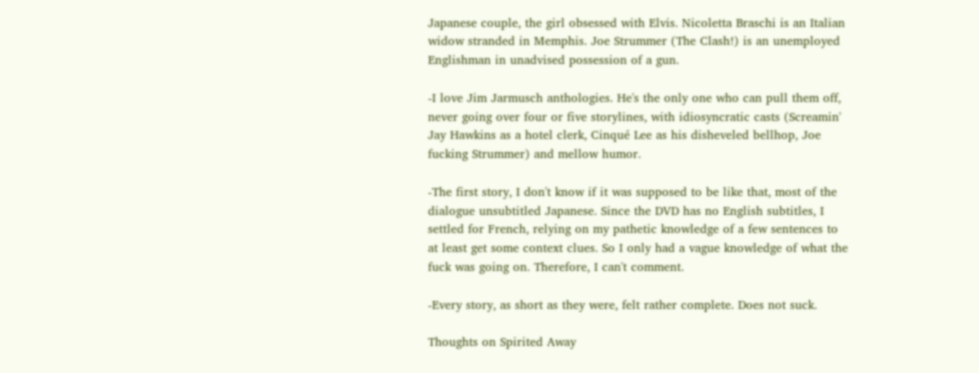Japanese couple, the girl obsessed with Elvis. Nicoletta Braschi is an Italian widow stranded in Memphis. Joe Strummer (The Clash!) is an unemployed Englishman in unadvised possession of a gun.

-I love Jim Jarmusch anthologies. He's the only one who can pull them off, never going over four or five storylines, with idiosyncratic casts (Screamin' Jay Hawkins as a hotel clerk, Cinqué Lee as his disheveled bellhop, Joe fucking Strummer) and mellow humor.

-The first story, I don't know if it was supposed to be like that, most of the dialogue unsubtitled Japanese. Since the DVD has no English subtitles, I settled for French, relying on my pathetic knowledge of a few sentences to at least get some context clues. So I only had a vague knowledge of what the fuck was going on. Therefore, I can't comment.

-Every story, as short as they were, felt rather complete. Does not suck.

Thoughts on Spirited Away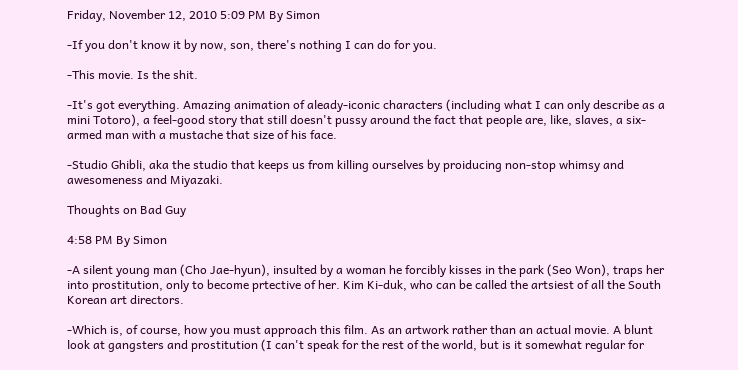Friday, November 12, 2010 5:09 PM By Simon

-If you don't know it by now, son, there's nothing I can do for you.

-This movie. Is the shit.

-It's got everything. Amazing animation of aleady-iconic characters (including what I can only describe as a mini Totoro), a feel-good story that still doesn't pussy around the fact that people are, like, slaves, a six-armed man with a mustache that size of his face.

-Studio Ghibli, aka the studio that keeps us from killing ourselves by proiducing non-stop whimsy and awesomeness and Miyazaki.

Thoughts on Bad Guy

4:58 PM By Simon

-A silent young man (Cho Jae-hyun), insulted by a woman he forcibly kisses in the park (Seo Won), traps her into prostitution, only to become prtective of her. Kim Ki-duk, who can be called the artsiest of all the South Korean art directors.

-Which is, of course, how you must approach this film. As an artwork rather than an actual movie. A blunt look at gangsters and prostitution (I can't speak for the rest of the world, but is it somewhat regular for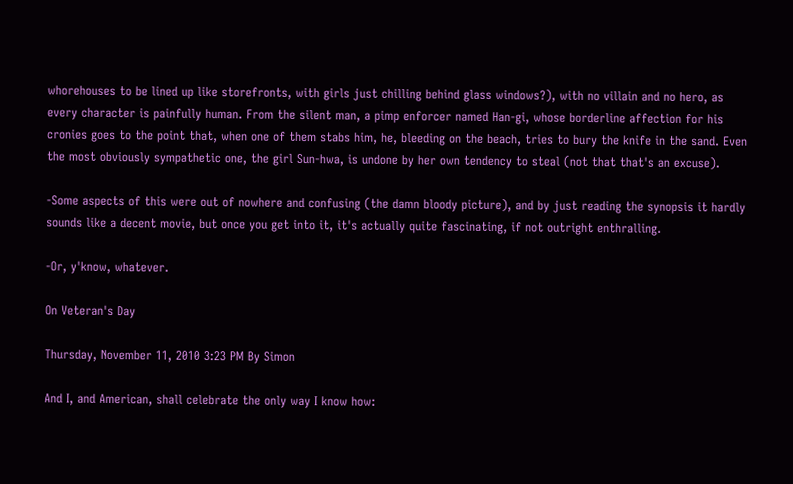whorehouses to be lined up like storefronts, with girls just chilling behind glass windows?), with no villain and no hero, as every character is painfully human. From the silent man, a pimp enforcer named Han-gi, whose borderline affection for his cronies goes to the point that, when one of them stabs him, he, bleeding on the beach, tries to bury the knife in the sand. Even the most obviously sympathetic one, the girl Sun-hwa, is undone by her own tendency to steal (not that that's an excuse).

-Some aspects of this were out of nowhere and confusing (the damn bloody picture), and by just reading the synopsis it hardly sounds like a decent movie, but once you get into it, it's actually quite fascinating, if not outright enthralling.

-Or, y'know, whatever.

On Veteran's Day

Thursday, November 11, 2010 3:23 PM By Simon

And I, and American, shall celebrate the only way I know how: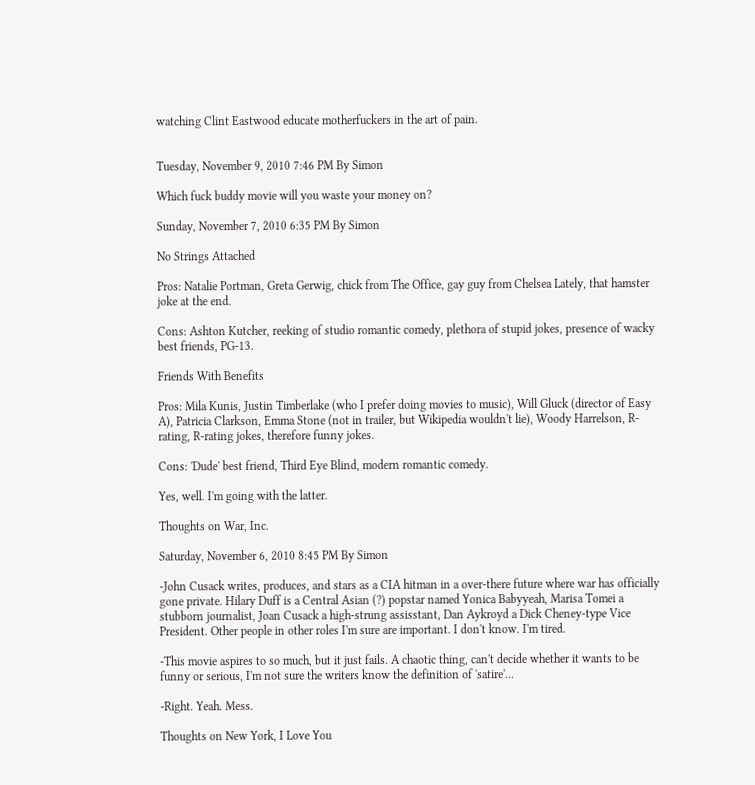watching Clint Eastwood educate motherfuckers in the art of pain.


Tuesday, November 9, 2010 7:46 PM By Simon

Which fuck buddy movie will you waste your money on?

Sunday, November 7, 2010 6:35 PM By Simon

No Strings Attached

Pros: Natalie Portman, Greta Gerwig, chick from The Office, gay guy from Chelsea Lately, that hamster joke at the end.

Cons: Ashton Kutcher, reeking of studio romantic comedy, plethora of stupid jokes, presence of wacky best friends, PG-13.

Friends With Benefits

Pros: Mila Kunis, Justin Timberlake (who I prefer doing movies to music), Will Gluck (director of Easy A), Patricia Clarkson, Emma Stone (not in trailer, but Wikipedia wouldn't lie), Woody Harrelson, R-rating, R-rating jokes, therefore funny jokes.

Cons: 'Dude' best friend, Third Eye Blind, modern romantic comedy.

Yes, well. I'm going with the latter.

Thoughts on War, Inc.

Saturday, November 6, 2010 8:45 PM By Simon

-John Cusack writes, produces, and stars as a CIA hitman in a over-there future where war has officially gone private. Hilary Duff is a Central Asian (?) popstar named Yonica Babyyeah, Marisa Tomei a stubborn journalist, Joan Cusack a high-strung assisstant, Dan Aykroyd a Dick Cheney-type Vice President. Other people in other roles I'm sure are important. I don't know. I'm tired.

-This movie aspires to so much, but it just fails. A chaotic thing, can't decide whether it wants to be funny or serious, I'm not sure the writers know the definition of 'satire'...

-Right. Yeah. Mess.

Thoughts on New York, I Love You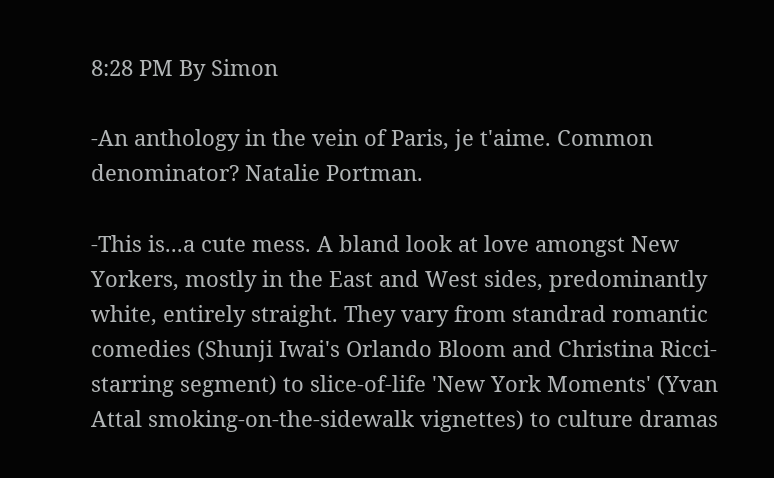8:28 PM By Simon

-An anthology in the vein of Paris, je t'aime. Common denominator? Natalie Portman.

-This is...a cute mess. A bland look at love amongst New Yorkers, mostly in the East and West sides, predominantly white, entirely straight. They vary from standrad romantic comedies (Shunji Iwai's Orlando Bloom and Christina Ricci-starring segment) to slice-of-life 'New York Moments' (Yvan Attal smoking-on-the-sidewalk vignettes) to culture dramas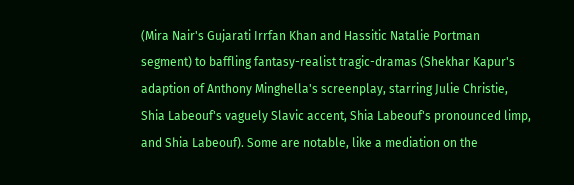(Mira Nair's Gujarati Irrfan Khan and Hassitic Natalie Portman segment) to baffling fantasy-realist tragic-dramas (Shekhar Kapur's adaption of Anthony Minghella's screenplay, starring Julie Christie, Shia Labeouf's vaguely Slavic accent, Shia Labeouf's pronounced limp, and Shia Labeouf). Some are notable, like a mediation on the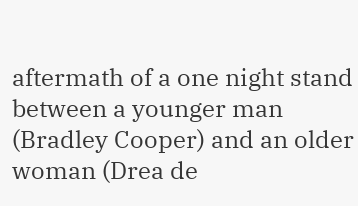aftermath of a one night stand between a younger man (Bradley Cooper) and an older woman (Drea de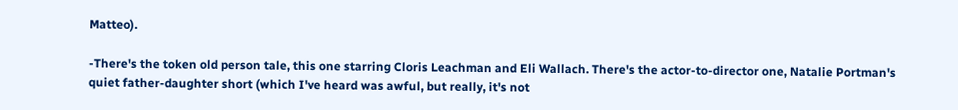Matteo).

-There's the token old person tale, this one starring Cloris Leachman and Eli Wallach. There's the actor-to-director one, Natalie Portman's quiet father-daughter short (which I've heard was awful, but really, it's not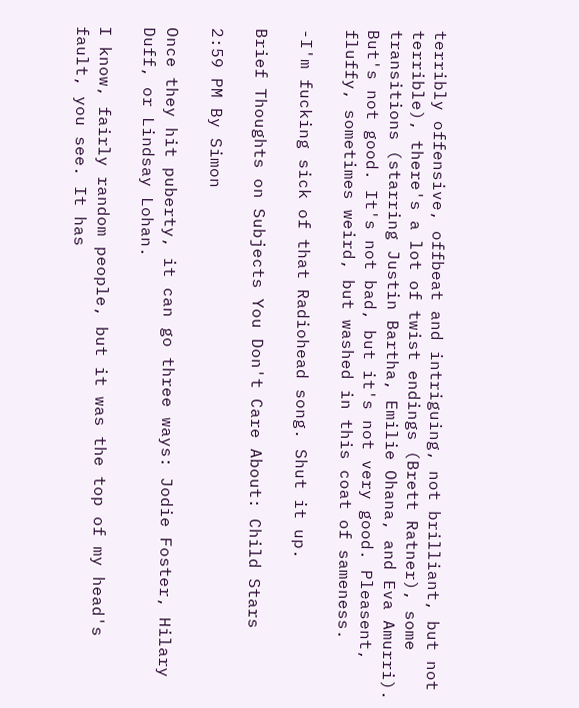terribly offensive, offbeat and intriguing, not brilliant, but not terrible), there's a lot of twist endings (Brett Ratner), some transitions (starring Justin Bartha, Emilie Ohana, and Eva Amurri). But's not good. It's not bad, but it's not very good. Pleasent, fluffy, sometimes weird, but washed in this coat of sameness.

-I'm fucking sick of that Radiohead song. Shut it up.

Brief Thoughts on Subjects You Don't Care About: Child Stars

2:59 PM By Simon

Once they hit puberty, it can go three ways: Jodie Foster, Hilary Duff, or Lindsay Lohan.

I know, fairly random people, but it was the top of my head's fault, you see. It has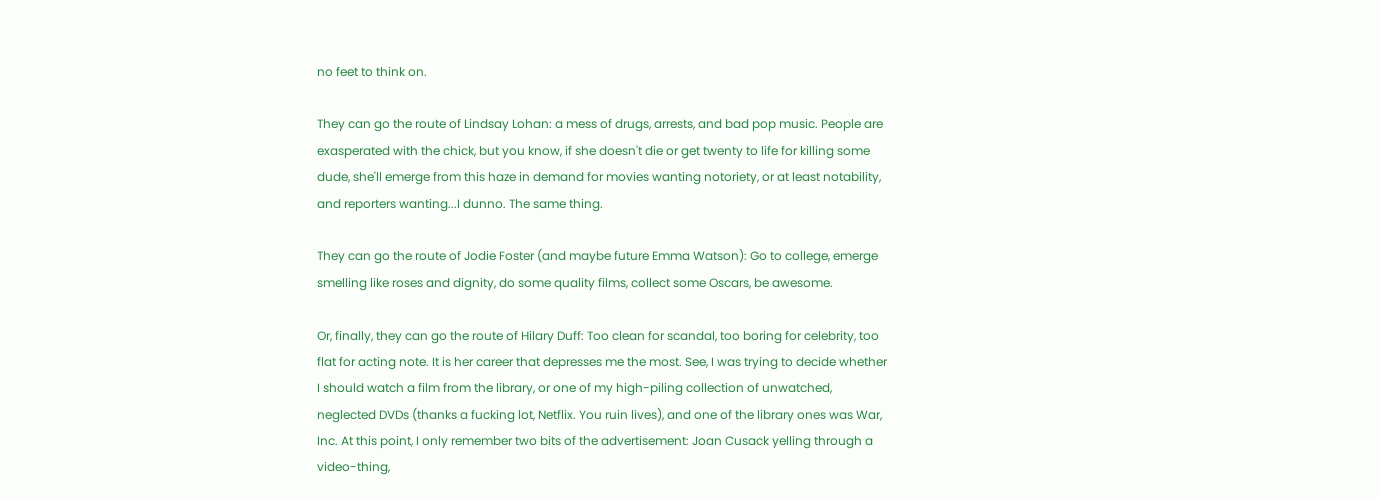no feet to think on.

They can go the route of Lindsay Lohan: a mess of drugs, arrests, and bad pop music. People are exasperated with the chick, but you know, if she doesn't die or get twenty to life for killing some dude, she'll emerge from this haze in demand for movies wanting notoriety, or at least notability, and reporters wanting...I dunno. The same thing.

They can go the route of Jodie Foster (and maybe future Emma Watson): Go to college, emerge smelling like roses and dignity, do some quality films, collect some Oscars, be awesome.

Or, finally, they can go the route of Hilary Duff: Too clean for scandal, too boring for celebrity, too flat for acting note. It is her career that depresses me the most. See, I was trying to decide whether I should watch a film from the library, or one of my high-piling collection of unwatched, neglected DVDs (thanks a fucking lot, Netflix. You ruin lives), and one of the library ones was War, Inc. At this point, I only remember two bits of the advertisement: Joan Cusack yelling through a video-thing,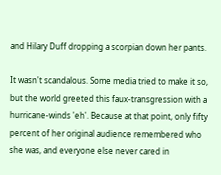and Hilary Duff dropping a scorpian down her pants.

It wasn't scandalous. Some media tried to make it so, but the world greeted this faux-transgression with a hurricane-winds 'eh'. Because at that point, only fifty percent of her original audience remembered who she was, and everyone else never cared in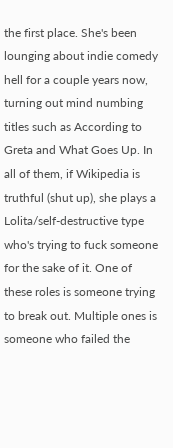the first place. She's been lounging about indie comedy hell for a couple years now, turning out mind numbing titles such as According to Greta and What Goes Up. In all of them, if Wikipedia is truthful (shut up), she plays a Lolita/self-destructive type who's trying to fuck someone for the sake of it. One of these roles is someone trying to break out. Multiple ones is someone who failed the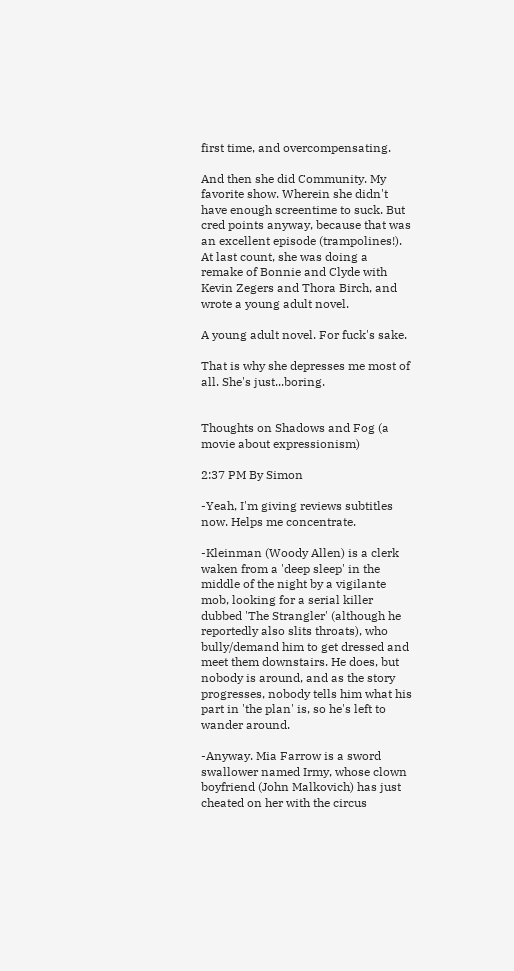first time, and overcompensating.

And then she did Community. My favorite show. Wherein she didn't have enough screentime to suck. But cred points anyway, because that was an excellent episode (trampolines!). At last count, she was doing a remake of Bonnie and Clyde with Kevin Zegers and Thora Birch, and wrote a young adult novel.

A young adult novel. For fuck's sake.

That is why she depresses me most of all. She's just...boring.


Thoughts on Shadows and Fog (a movie about expressionism)

2:37 PM By Simon

-Yeah, I'm giving reviews subtitles now. Helps me concentrate.

-Kleinman (Woody Allen) is a clerk waken from a 'deep sleep' in the middle of the night by a vigilante mob, looking for a serial killer dubbed 'The Strangler' (although he reportedly also slits throats), who bully/demand him to get dressed and meet them downstairs. He does, but nobody is around, and as the story progresses, nobody tells him what his part in 'the plan' is, so he's left to wander around.

-Anyway. Mia Farrow is a sword swallower named Irmy, whose clown boyfriend (John Malkovich) has just cheated on her with the circus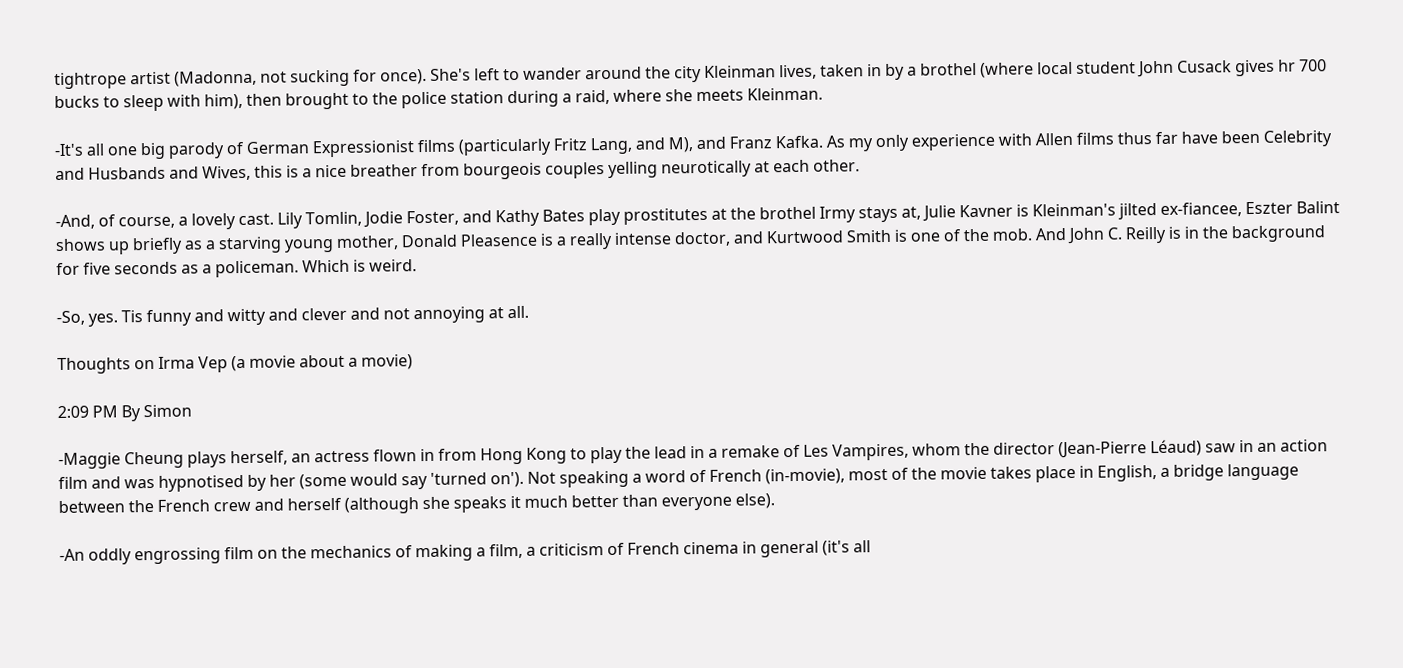tightrope artist (Madonna, not sucking for once). She's left to wander around the city Kleinman lives, taken in by a brothel (where local student John Cusack gives hr 700 bucks to sleep with him), then brought to the police station during a raid, where she meets Kleinman.

-It's all one big parody of German Expressionist films (particularly Fritz Lang, and M), and Franz Kafka. As my only experience with Allen films thus far have been Celebrity and Husbands and Wives, this is a nice breather from bourgeois couples yelling neurotically at each other.

-And, of course, a lovely cast. Lily Tomlin, Jodie Foster, and Kathy Bates play prostitutes at the brothel Irmy stays at, Julie Kavner is Kleinman's jilted ex-fiancee, Eszter Balint shows up briefly as a starving young mother, Donald Pleasence is a really intense doctor, and Kurtwood Smith is one of the mob. And John C. Reilly is in the background for five seconds as a policeman. Which is weird.

-So, yes. Tis funny and witty and clever and not annoying at all.

Thoughts on Irma Vep (a movie about a movie)

2:09 PM By Simon

-Maggie Cheung plays herself, an actress flown in from Hong Kong to play the lead in a remake of Les Vampires, whom the director (Jean-Pierre Léaud) saw in an action film and was hypnotised by her (some would say 'turned on'). Not speaking a word of French (in-movie), most of the movie takes place in English, a bridge language between the French crew and herself (although she speaks it much better than everyone else).

-An oddly engrossing film on the mechanics of making a film, a criticism of French cinema in general (it's all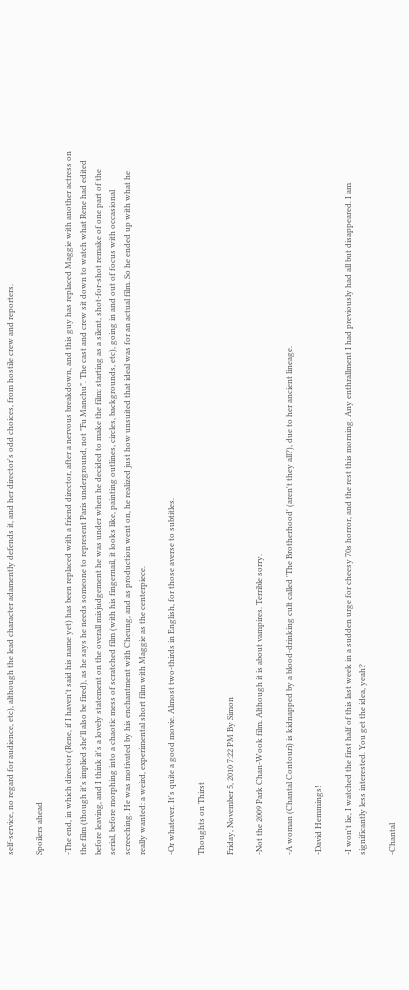self-service, no regard for audience, etc), although the lead character adamently defends it, and her director's odd choices, from hostile crew and reporters.

Spoilers ahead

-The end, in which director (Rene, if I haven't said his name yet) has been replaced with a friend director, after a nervous breakdown, and this guy has replaced Maggie with another actress on the film (though it's implied she'll also be fired), as he says he needs someone to represent Paris underground, not "Fu Manchu". The cast and crew sit down to watch what Rene had edited before leaving, and I think it's a lovely statement on the overall misjudgement he was under when he decided to make the film: starting as a silent, shot-for-shot remake of one part of the serial, before morphing into a chaotic mess of scratched film (with his fingernail, it looks like, painting outlines, circles, backgrounds, etc), going in and out of focus with occasional screeching. He was motivated by his enchantment with Cheung, and as production went on, he realized just how unsuited that ideal was for an actual film. So he ended up with what he really wanted: a weird, experimental short film with Maggie as the centerpiece.

-Or whatever. It's quite a good movie. Almost two-thirds in English, for those averse to subtitles.

Thoughts on Thirst

Friday, November 5, 2010 7:22 PM By Simon

-Not the 2009 Park Chan-Wook film. Although it is about vampires. Terrible sorry.

-A woman (Chantal Contouri) is kidnapped by a blood-drinking cult called 'The Brotherhood' (aren't they all?), due to her ancient lineage.

-David Hemmings!

-I won't lie, I watched the first half of this last week in a sudden urge for cheesy 70s horror, and the rest this morning. Any enthrallment I had previously had all but disappeared. I am significantly less interested. You get the idea, yeah?

-Chantal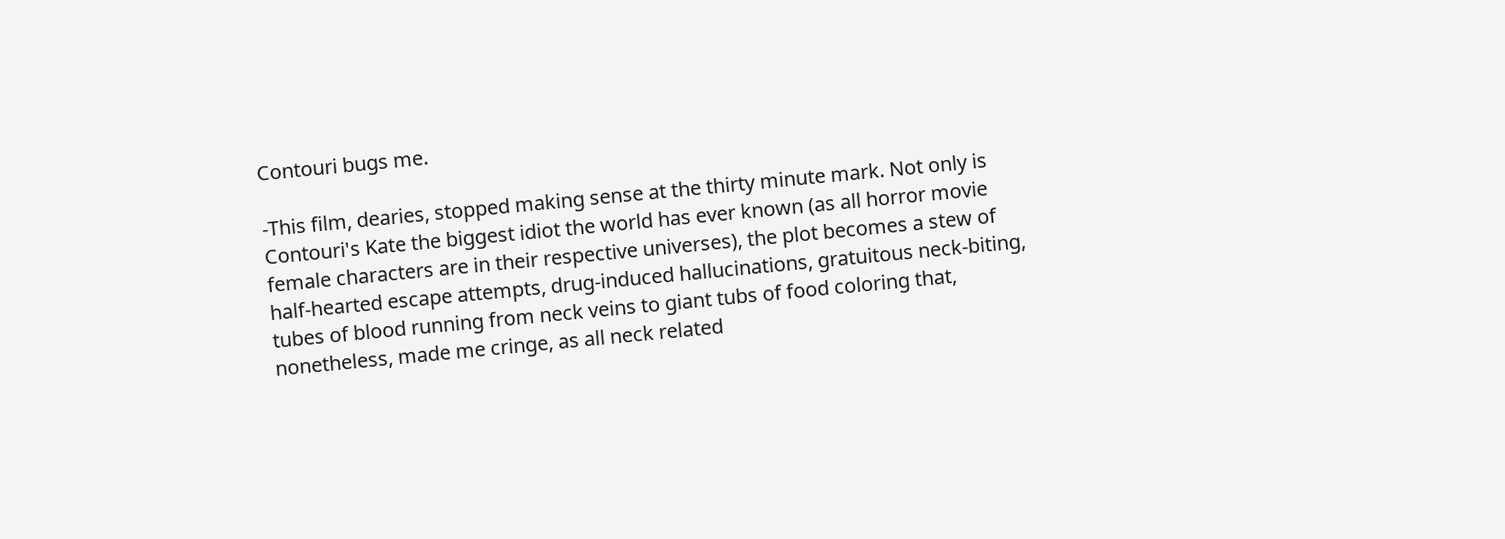Contouri bugs me.

-This film, dearies, stopped making sense at the thirty minute mark. Not only is Contouri's Kate the biggest idiot the world has ever known (as all horror movie female characters are in their respective universes), the plot becomes a stew of half-hearted escape attempts, drug-induced hallucinations, gratuitous neck-biting, tubes of blood running from neck veins to giant tubs of food coloring that, nonetheless, made me cringe, as all neck related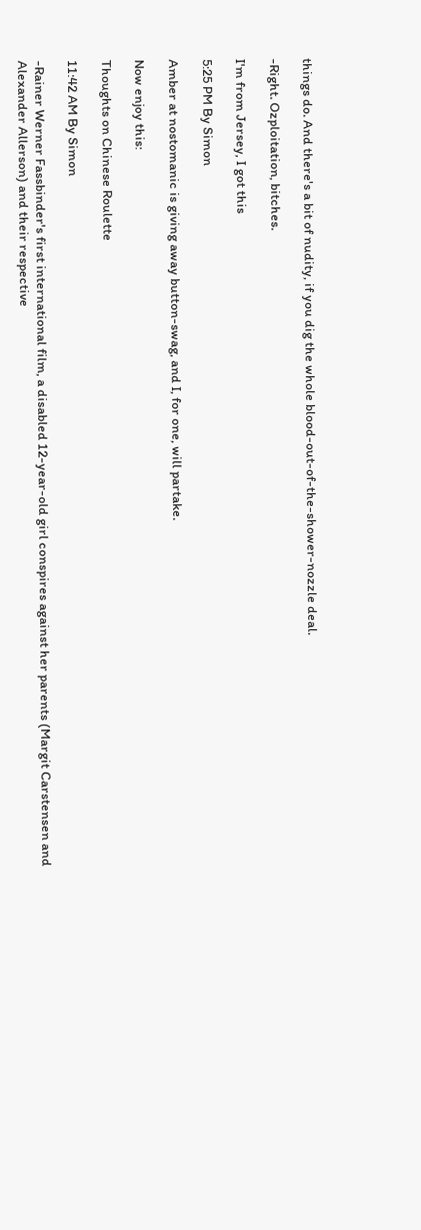things do. And there's a bit of nudity, if you dig the whole blood-out-of-the-shower-nozzle deal.

-Right. Ozploitation, bitches.

I'm from Jersey, I got this

5:25 PM By Simon

Amber at nostomanic is giving away button-swag, and I, for one, will partake.

Now enjoy this:

Thoughts on Chinese Roulette

11:42 AM By Simon

-Rainer Werner Fassbinder's first international film, a disabled 12-year-old girl conspires against her parents (Margit Carstensen and Alexander Allerson) and their respective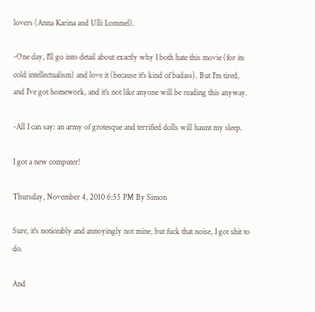lovers (Anna Karina and Ulli Lommel).

-One day, I'll go into detail about exactly why I both hate this movie (for its cold intellectualism) and love it (because it's kind of badass). But I'm tired, and I've got homework, and it's not like anyone will be reading this anyway.

-All I can say: an army of grotesque and terrified dolls will haunt my sleep.

I got a new computer!

Thursday, November 4, 2010 6:55 PM By Simon

Sure, it's noticeably and annoyingly not mine, but fuck that noise, I got shit to do.

And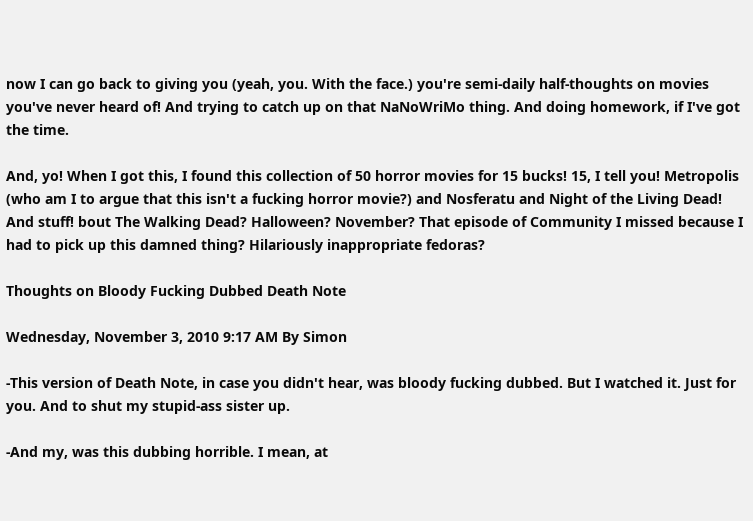now I can go back to giving you (yeah, you. With the face.) you're semi-daily half-thoughts on movies you've never heard of! And trying to catch up on that NaNoWriMo thing. And doing homework, if I've got the time.

And, yo! When I got this, I found this collection of 50 horror movies for 15 bucks! 15, I tell you! Metropolis (who am I to argue that this isn't a fucking horror movie?) and Nosferatu and Night of the Living Dead! And stuff! bout The Walking Dead? Halloween? November? That episode of Community I missed because I had to pick up this damned thing? Hilariously inappropriate fedoras?

Thoughts on Bloody Fucking Dubbed Death Note

Wednesday, November 3, 2010 9:17 AM By Simon

-This version of Death Note, in case you didn't hear, was bloody fucking dubbed. But I watched it. Just for you. And to shut my stupid-ass sister up.

-And my, was this dubbing horrible. I mean, at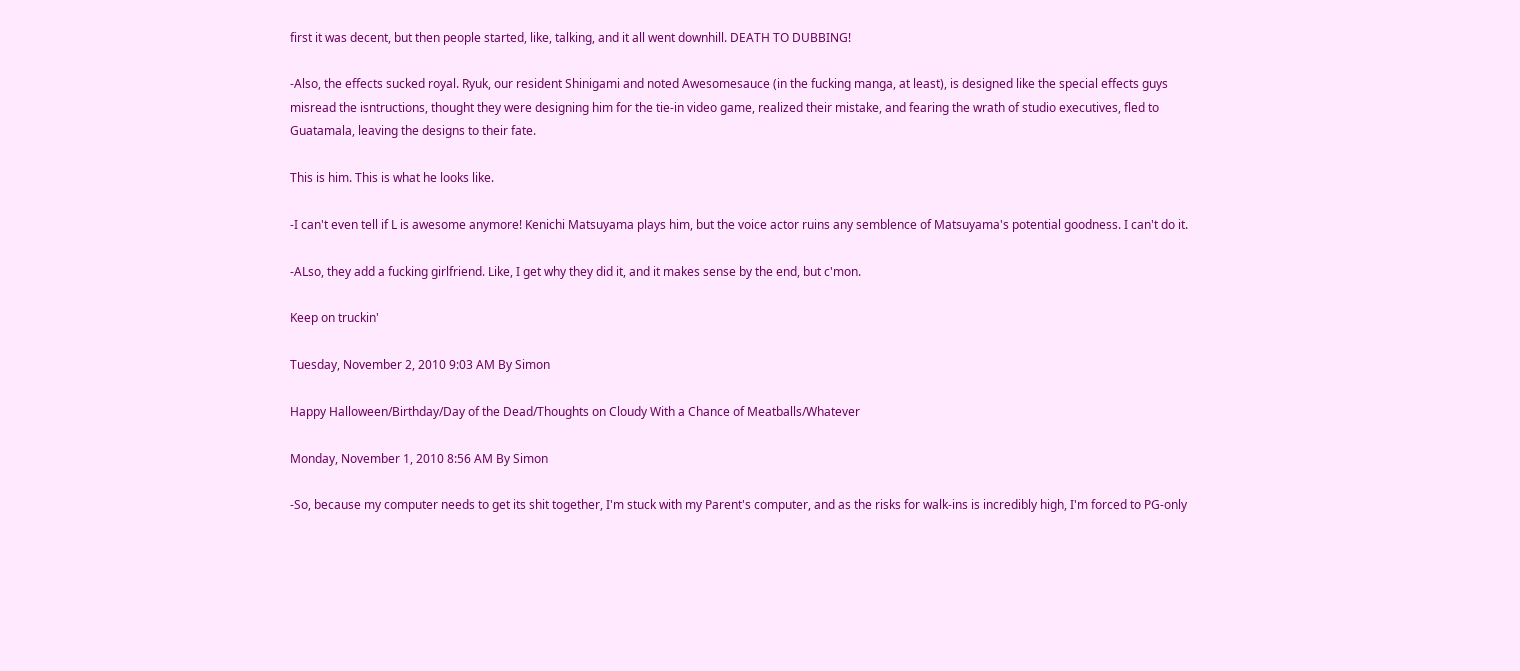first it was decent, but then people started, like, talking, and it all went downhill. DEATH TO DUBBING!

-Also, the effects sucked royal. Ryuk, our resident Shinigami and noted Awesomesauce (in the fucking manga, at least), is designed like the special effects guys misread the isntructions, thought they were designing him for the tie-in video game, realized their mistake, and fearing the wrath of studio executives, fled to Guatamala, leaving the designs to their fate.

This is him. This is what he looks like.

-I can't even tell if L is awesome anymore! Kenichi Matsuyama plays him, but the voice actor ruins any semblence of Matsuyama's potential goodness. I can't do it.

-ALso, they add a fucking girlfriend. Like, I get why they did it, and it makes sense by the end, but c'mon.

Keep on truckin'

Tuesday, November 2, 2010 9:03 AM By Simon

Happy Halloween/Birthday/Day of the Dead/Thoughts on Cloudy With a Chance of Meatballs/Whatever

Monday, November 1, 2010 8:56 AM By Simon

-So, because my computer needs to get its shit together, I'm stuck with my Parent's computer, and as the risks for walk-ins is incredibly high, I'm forced to PG-only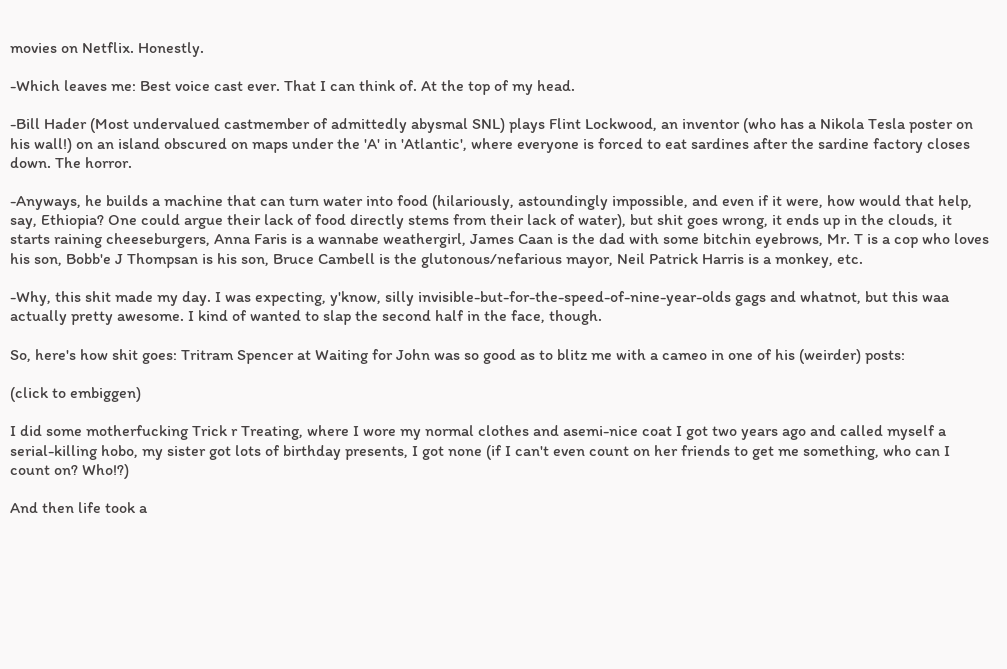movies on Netflix. Honestly.

-Which leaves me: Best voice cast ever. That I can think of. At the top of my head.

-Bill Hader (Most undervalued castmember of admittedly abysmal SNL) plays Flint Lockwood, an inventor (who has a Nikola Tesla poster on his wall!) on an island obscured on maps under the 'A' in 'Atlantic', where everyone is forced to eat sardines after the sardine factory closes down. The horror.

-Anyways, he builds a machine that can turn water into food (hilariously, astoundingly impossible, and even if it were, how would that help, say, Ethiopia? One could argue their lack of food directly stems from their lack of water), but shit goes wrong, it ends up in the clouds, it starts raining cheeseburgers, Anna Faris is a wannabe weathergirl, James Caan is the dad with some bitchin eyebrows, Mr. T is a cop who loves his son, Bobb'e J Thompsan is his son, Bruce Cambell is the glutonous/nefarious mayor, Neil Patrick Harris is a monkey, etc.

-Why, this shit made my day. I was expecting, y'know, silly invisible-but-for-the-speed-of-nine-year-olds gags and whatnot, but this waa actually pretty awesome. I kind of wanted to slap the second half in the face, though.

So, here's how shit goes: Tritram Spencer at Waiting for John was so good as to blitz me with a cameo in one of his (weirder) posts:

(click to embiggen)

I did some motherfucking Trick r Treating, where I wore my normal clothes and asemi-nice coat I got two years ago and called myself a serial-killing hobo, my sister got lots of birthday presents, I got none (if I can't even count on her friends to get me something, who can I count on? Who!?)

And then life took a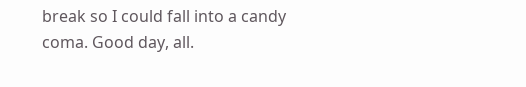break so I could fall into a candy coma. Good day, all.